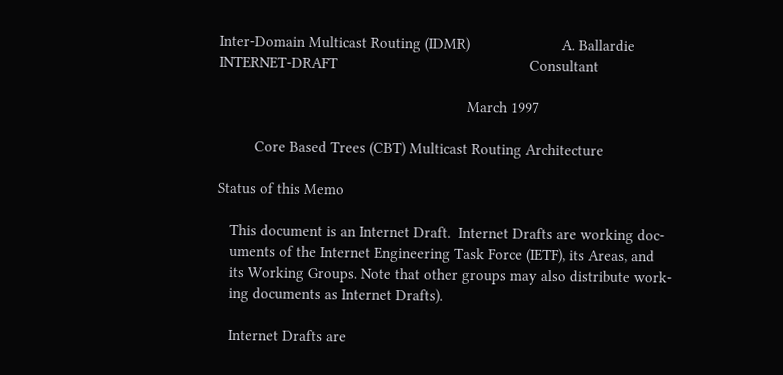Inter-Domain Multicast Routing (IDMR)                       A. Ballardie
INTERNET-DRAFT                                                Consultant

                                                              March 1997

         Core Based Trees (CBT) Multicast Routing Architecture

Status of this Memo

   This document is an Internet Draft.  Internet Drafts are working doc-
   uments of the Internet Engineering Task Force (IETF), its Areas, and
   its Working Groups. Note that other groups may also distribute work-
   ing documents as Internet Drafts).

   Internet Drafts are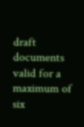draft documents valid for a maximum of six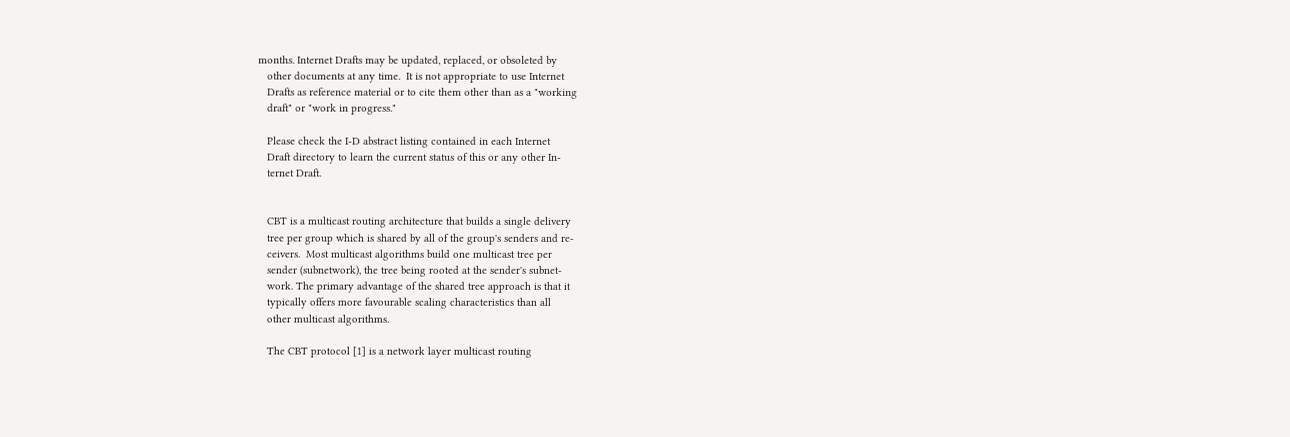months. Internet Drafts may be updated, replaced, or obsoleted by
   other documents at any time.  It is not appropriate to use Internet
   Drafts as reference material or to cite them other than as a "working
   draft" or "work in progress."

   Please check the I-D abstract listing contained in each Internet
   Draft directory to learn the current status of this or any other In-
   ternet Draft.


   CBT is a multicast routing architecture that builds a single delivery
   tree per group which is shared by all of the group's senders and re-
   ceivers.  Most multicast algorithms build one multicast tree per
   sender (subnetwork), the tree being rooted at the sender's subnet-
   work. The primary advantage of the shared tree approach is that it
   typically offers more favourable scaling characteristics than all
   other multicast algorithms.

   The CBT protocol [1] is a network layer multicast routing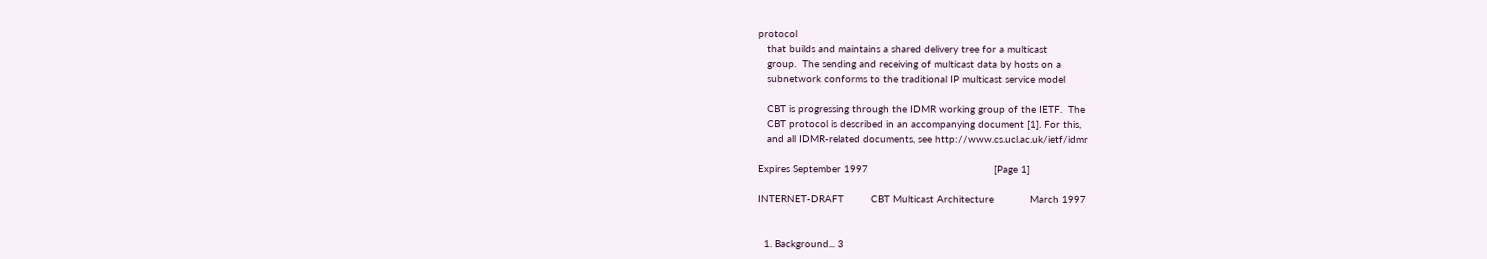protocol
   that builds and maintains a shared delivery tree for a multicast
   group.  The sending and receiving of multicast data by hosts on a
   subnetwork conforms to the traditional IP multicast service model

   CBT is progressing through the IDMR working group of the IETF.  The
   CBT protocol is described in an accompanying document [1]. For this,
   and all IDMR-related documents, see http://www.cs.ucl.ac.uk/ietf/idmr

Expires September 1997                                          [Page 1]

INTERNET-DRAFT         CBT Multicast Architecture            March 1997


  1. Background... 3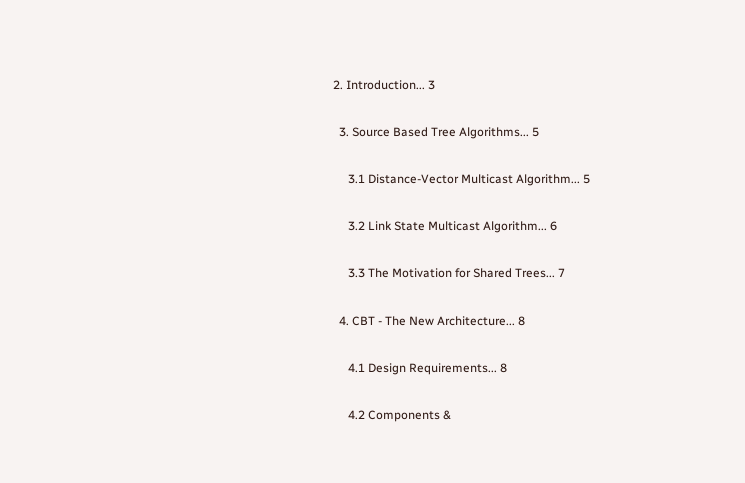2. Introduction... 3

  3. Source Based Tree Algorithms... 5

     3.1 Distance-Vector Multicast Algorithm... 5

     3.2 Link State Multicast Algorithm... 6

     3.3 The Motivation for Shared Trees... 7

  4. CBT - The New Architecture... 8

     4.1 Design Requirements... 8

     4.2 Components &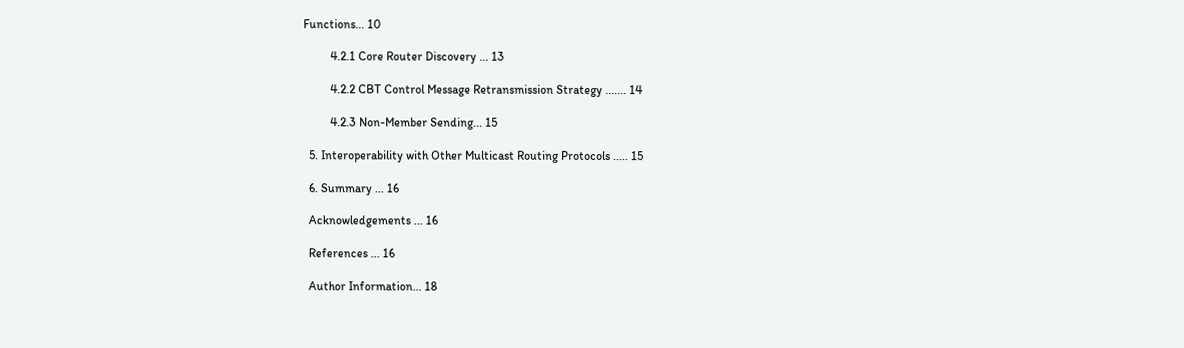Functions... 10

         4.2.1 Core Router Discovery ... 13

         4.2.2 CBT Control Message Retransmission Strategy ....... 14

         4.2.3 Non-Member Sending... 15

  5. Interoperability with Other Multicast Routing Protocols ..... 15

  6. Summary ... 16

  Acknowledgements ... 16

  References ... 16

  Author Information... 18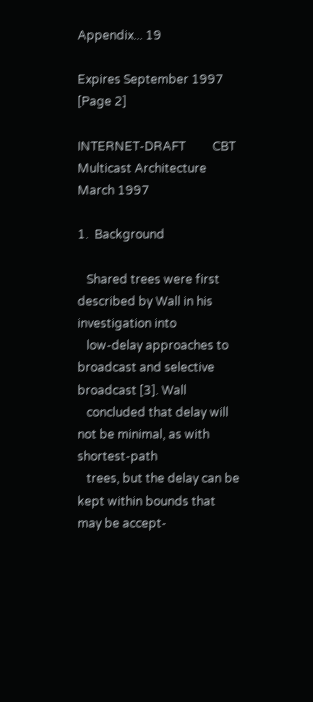Appendix... 19

Expires September 1997                                          [Page 2]

INTERNET-DRAFT         CBT Multicast Architecture            March 1997

1.  Background

   Shared trees were first described by Wall in his investigation into
   low-delay approaches to broadcast and selective broadcast [3]. Wall
   concluded that delay will not be minimal, as with shortest-path
   trees, but the delay can be kept within bounds that may be accept-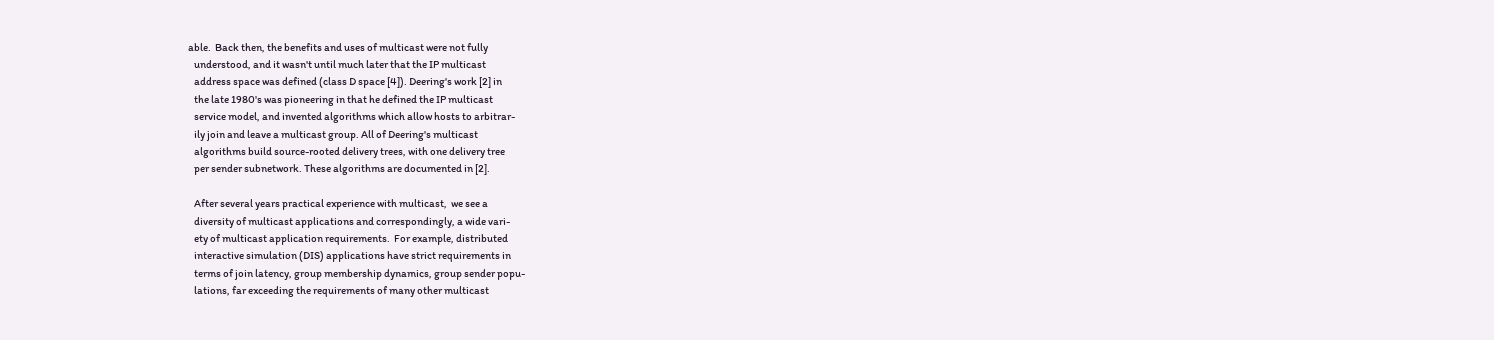able.  Back then, the benefits and uses of multicast were not fully
   understood, and it wasn't until much later that the IP multicast
   address space was defined (class D space [4]). Deering's work [2] in
   the late 1980's was pioneering in that he defined the IP multicast
   service model, and invented algorithms which allow hosts to arbitrar-
   ily join and leave a multicast group. All of Deering's multicast
   algorithms build source-rooted delivery trees, with one delivery tree
   per sender subnetwork. These algorithms are documented in [2].

   After several years practical experience with multicast,  we see a
   diversity of multicast applications and correspondingly, a wide vari-
   ety of multicast application requirements.  For example, distributed
   interactive simulation (DIS) applications have strict requirements in
   terms of join latency, group membership dynamics, group sender popu-
   lations, far exceeding the requirements of many other multicast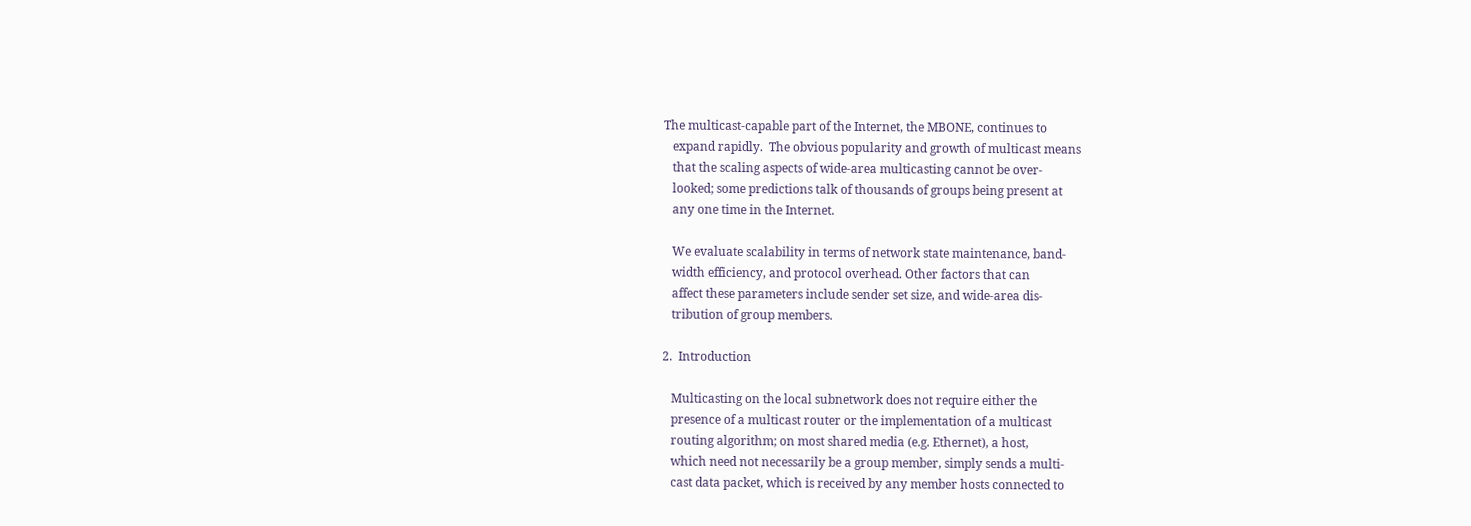The multicast-capable part of the Internet, the MBONE, continues to
   expand rapidly.  The obvious popularity and growth of multicast means
   that the scaling aspects of wide-area multicasting cannot be over-
   looked; some predictions talk of thousands of groups being present at
   any one time in the Internet.

   We evaluate scalability in terms of network state maintenance, band-
   width efficiency, and protocol overhead. Other factors that can
   affect these parameters include sender set size, and wide-area dis-
   tribution of group members.

2.  Introduction

   Multicasting on the local subnetwork does not require either the
   presence of a multicast router or the implementation of a multicast
   routing algorithm; on most shared media (e.g. Ethernet), a host,
   which need not necessarily be a group member, simply sends a multi-
   cast data packet, which is received by any member hosts connected to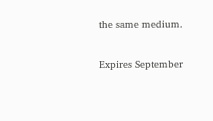the same medium.

Expires September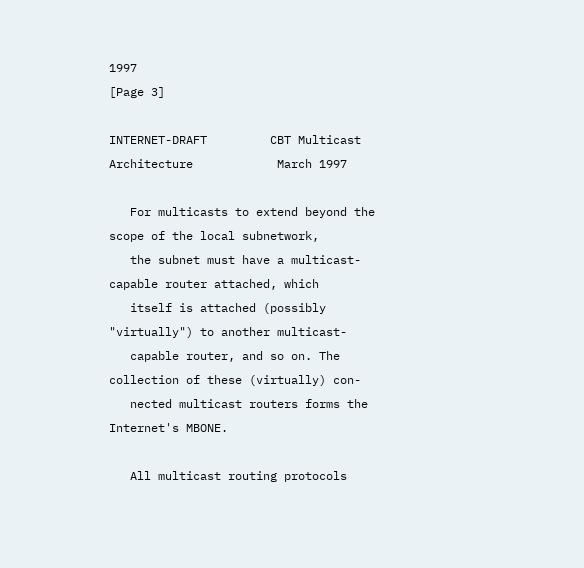1997                                          [Page 3]

INTERNET-DRAFT         CBT Multicast Architecture            March 1997

   For multicasts to extend beyond the scope of the local subnetwork,
   the subnet must have a multicast-capable router attached, which
   itself is attached (possibly "virtually") to another multicast-
   capable router, and so on. The collection of these (virtually) con-
   nected multicast routers forms the Internet's MBONE.

   All multicast routing protocols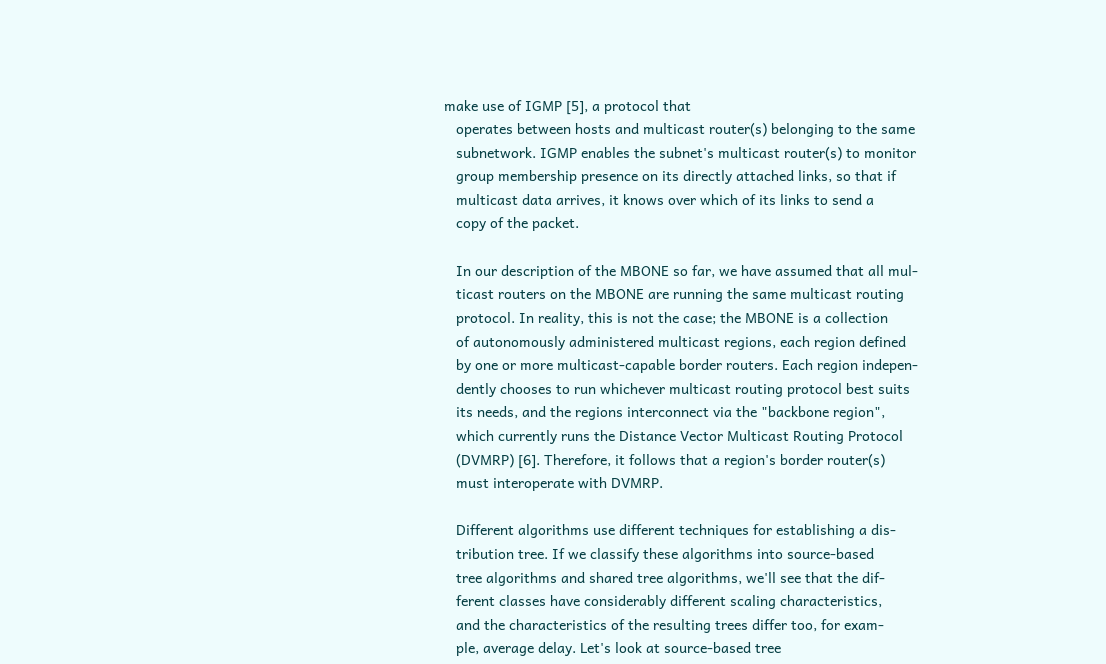make use of IGMP [5], a protocol that
   operates between hosts and multicast router(s) belonging to the same
   subnetwork. IGMP enables the subnet's multicast router(s) to monitor
   group membership presence on its directly attached links, so that if
   multicast data arrives, it knows over which of its links to send a
   copy of the packet.

   In our description of the MBONE so far, we have assumed that all mul-
   ticast routers on the MBONE are running the same multicast routing
   protocol. In reality, this is not the case; the MBONE is a collection
   of autonomously administered multicast regions, each region defined
   by one or more multicast-capable border routers. Each region indepen-
   dently chooses to run whichever multicast routing protocol best suits
   its needs, and the regions interconnect via the "backbone region",
   which currently runs the Distance Vector Multicast Routing Protocol
   (DVMRP) [6]. Therefore, it follows that a region's border router(s)
   must interoperate with DVMRP.

   Different algorithms use different techniques for establishing a dis-
   tribution tree. If we classify these algorithms into source-based
   tree algorithms and shared tree algorithms, we'll see that the dif-
   ferent classes have considerably different scaling characteristics,
   and the characteristics of the resulting trees differ too, for exam-
   ple, average delay. Let's look at source-based tree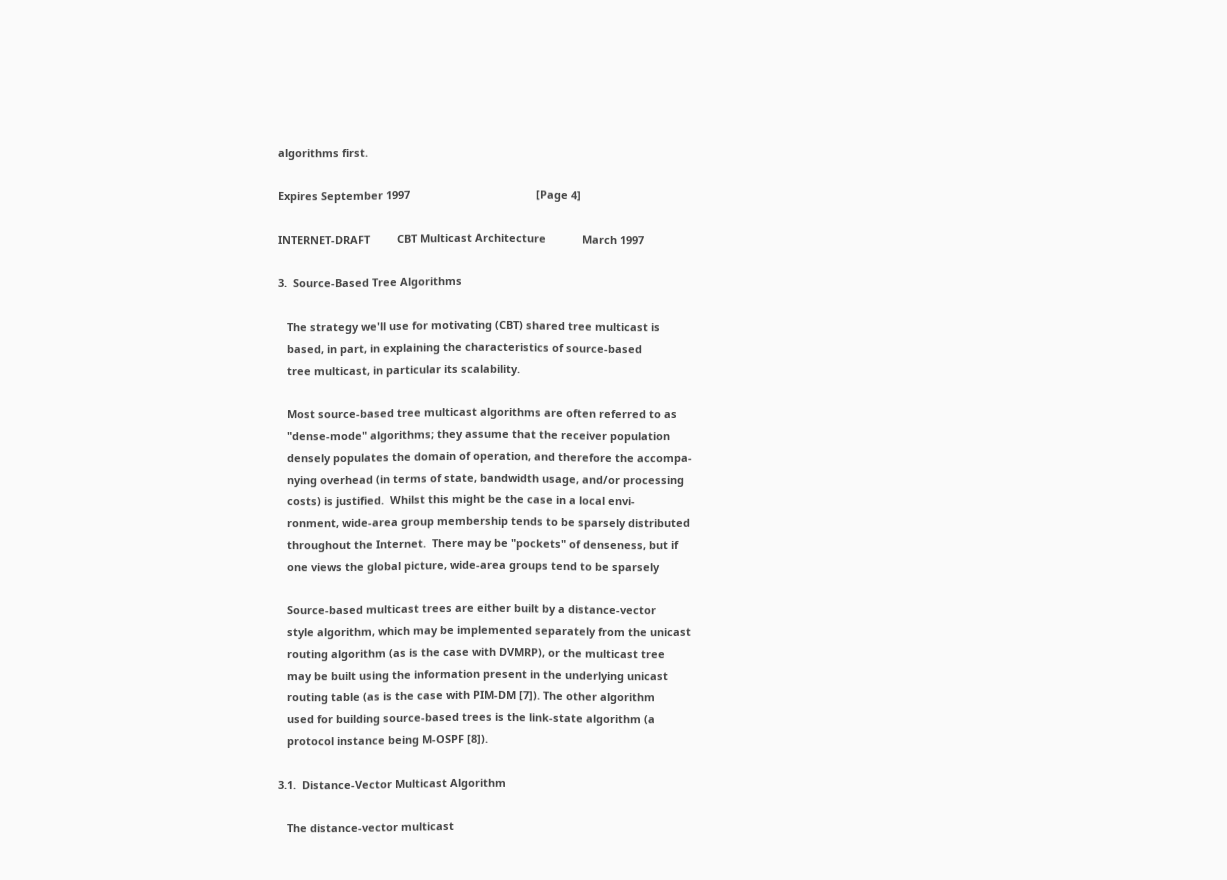algorithms first.

Expires September 1997                                          [Page 4]

INTERNET-DRAFT         CBT Multicast Architecture            March 1997

3.  Source-Based Tree Algorithms

   The strategy we'll use for motivating (CBT) shared tree multicast is
   based, in part, in explaining the characteristics of source-based
   tree multicast, in particular its scalability.

   Most source-based tree multicast algorithms are often referred to as
   "dense-mode" algorithms; they assume that the receiver population
   densely populates the domain of operation, and therefore the accompa-
   nying overhead (in terms of state, bandwidth usage, and/or processing
   costs) is justified.  Whilst this might be the case in a local envi-
   ronment, wide-area group membership tends to be sparsely distributed
   throughout the Internet.  There may be "pockets" of denseness, but if
   one views the global picture, wide-area groups tend to be sparsely

   Source-based multicast trees are either built by a distance-vector
   style algorithm, which may be implemented separately from the unicast
   routing algorithm (as is the case with DVMRP), or the multicast tree
   may be built using the information present in the underlying unicast
   routing table (as is the case with PIM-DM [7]). The other algorithm
   used for building source-based trees is the link-state algorithm (a
   protocol instance being M-OSPF [8]).

3.1.  Distance-Vector Multicast Algorithm

   The distance-vector multicast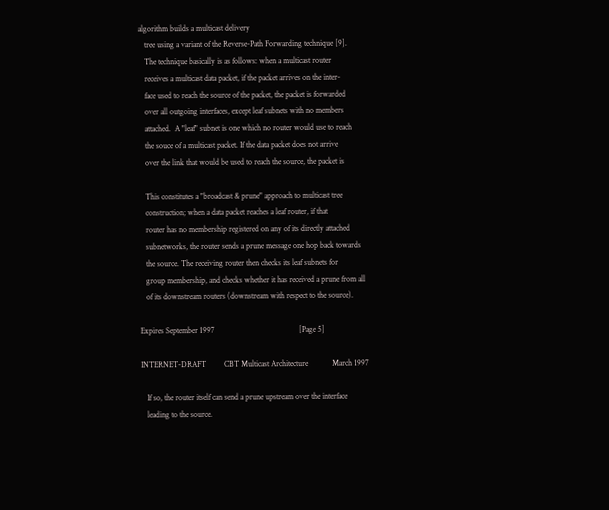algorithm builds a multicast delivery
   tree using a variant of the Reverse-Path Forwarding technique [9].
   The technique basically is as follows: when a multicast router
   receives a multicast data packet, if the packet arrives on the inter-
   face used to reach the source of the packet, the packet is forwarded
   over all outgoing interfaces, except leaf subnets with no members
   attached.  A "leaf" subnet is one which no router would use to reach
   the souce of a multicast packet. If the data packet does not arrive
   over the link that would be used to reach the source, the packet is

   This constitutes a "broadcast & prune" approach to multicast tree
   construction; when a data packet reaches a leaf router, if that
   router has no membership registered on any of its directly attached
   subnetworks, the router sends a prune message one hop back towards
   the source. The receiving router then checks its leaf subnets for
   group membership, and checks whether it has received a prune from all
   of its downstream routers (downstream with respect to the source).

Expires September 1997                                          [Page 5]

INTERNET-DRAFT         CBT Multicast Architecture            March 1997

   If so, the router itself can send a prune upstream over the interface
   leading to the source.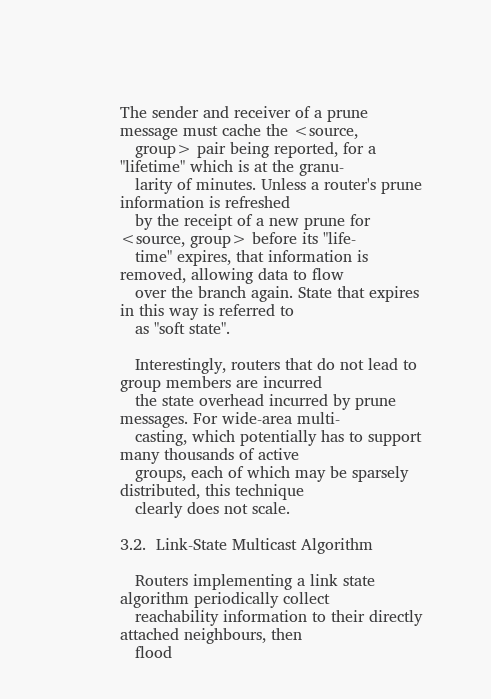The sender and receiver of a prune message must cache the <source,
   group> pair being reported, for a "lifetime" which is at the granu-
   larity of minutes. Unless a router's prune information is refreshed
   by the receipt of a new prune for <source, group> before its "life-
   time" expires, that information is removed, allowing data to flow
   over the branch again. State that expires in this way is referred to
   as "soft state".

   Interestingly, routers that do not lead to group members are incurred
   the state overhead incurred by prune messages. For wide-area multi-
   casting, which potentially has to support many thousands of active
   groups, each of which may be sparsely distributed, this technique
   clearly does not scale.

3.2.  Link-State Multicast Algorithm

   Routers implementing a link state algorithm periodically collect
   reachability information to their directly attached neighbours, then
   flood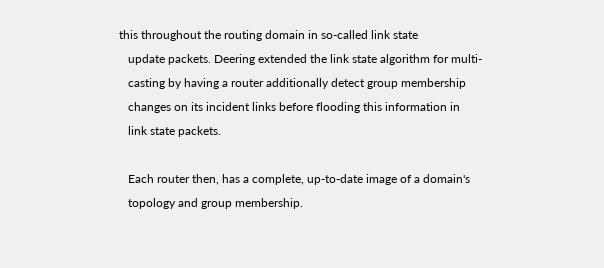this throughout the routing domain in so-called link state
   update packets. Deering extended the link state algorithm for multi-
   casting by having a router additionally detect group membership
   changes on its incident links before flooding this information in
   link state packets.

   Each router then, has a complete, up-to-date image of a domain's
   topology and group membership.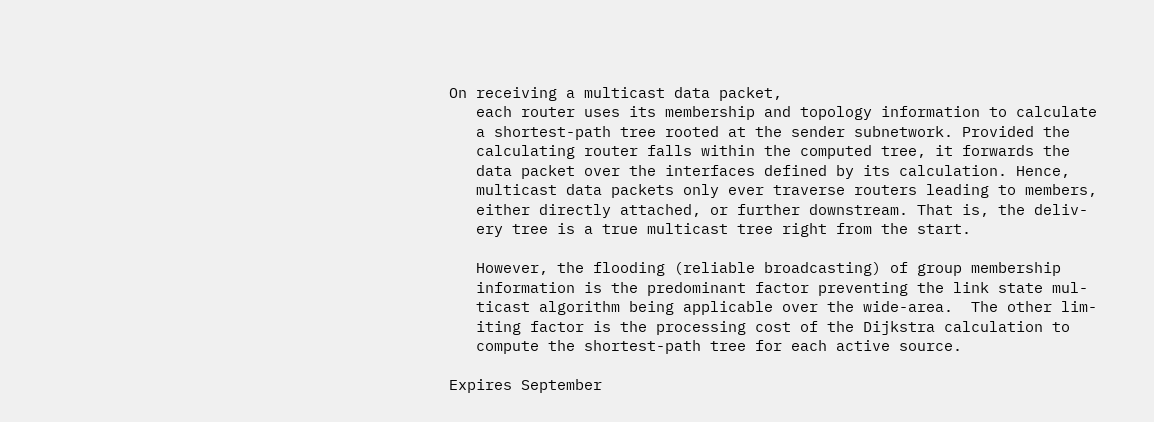On receiving a multicast data packet,
   each router uses its membership and topology information to calculate
   a shortest-path tree rooted at the sender subnetwork. Provided the
   calculating router falls within the computed tree, it forwards the
   data packet over the interfaces defined by its calculation. Hence,
   multicast data packets only ever traverse routers leading to members,
   either directly attached, or further downstream. That is, the deliv-
   ery tree is a true multicast tree right from the start.

   However, the flooding (reliable broadcasting) of group membership
   information is the predominant factor preventing the link state mul-
   ticast algorithm being applicable over the wide-area.  The other lim-
   iting factor is the processing cost of the Dijkstra calculation to
   compute the shortest-path tree for each active source.

Expires September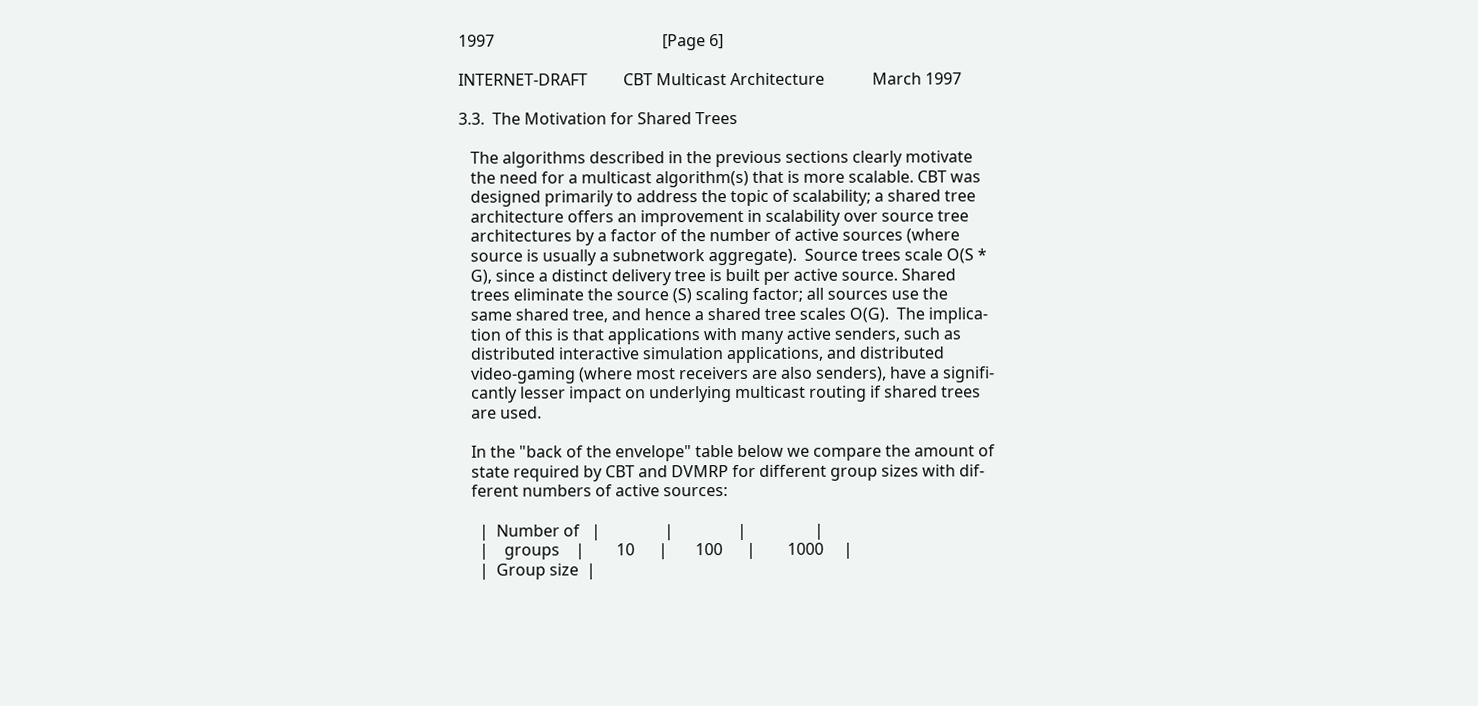1997                                          [Page 6]

INTERNET-DRAFT         CBT Multicast Architecture            March 1997

3.3.  The Motivation for Shared Trees

   The algorithms described in the previous sections clearly motivate
   the need for a multicast algorithm(s) that is more scalable. CBT was
   designed primarily to address the topic of scalability; a shared tree
   architecture offers an improvement in scalability over source tree
   architectures by a factor of the number of active sources (where
   source is usually a subnetwork aggregate).  Source trees scale O(S *
   G), since a distinct delivery tree is built per active source. Shared
   trees eliminate the source (S) scaling factor; all sources use the
   same shared tree, and hence a shared tree scales O(G).  The implica-
   tion of this is that applications with many active senders, such as
   distributed interactive simulation applications, and distributed
   video-gaming (where most receivers are also senders), have a signifi-
   cantly lesser impact on underlying multicast routing if shared trees
   are used.

   In the "back of the envelope" table below we compare the amount of
   state required by CBT and DVMRP for different group sizes with dif-
   ferent numbers of active sources:

     |  Number of   |                |                |                 |
     |    groups    |        10      |       100      |        1000     |
     |  Group size  |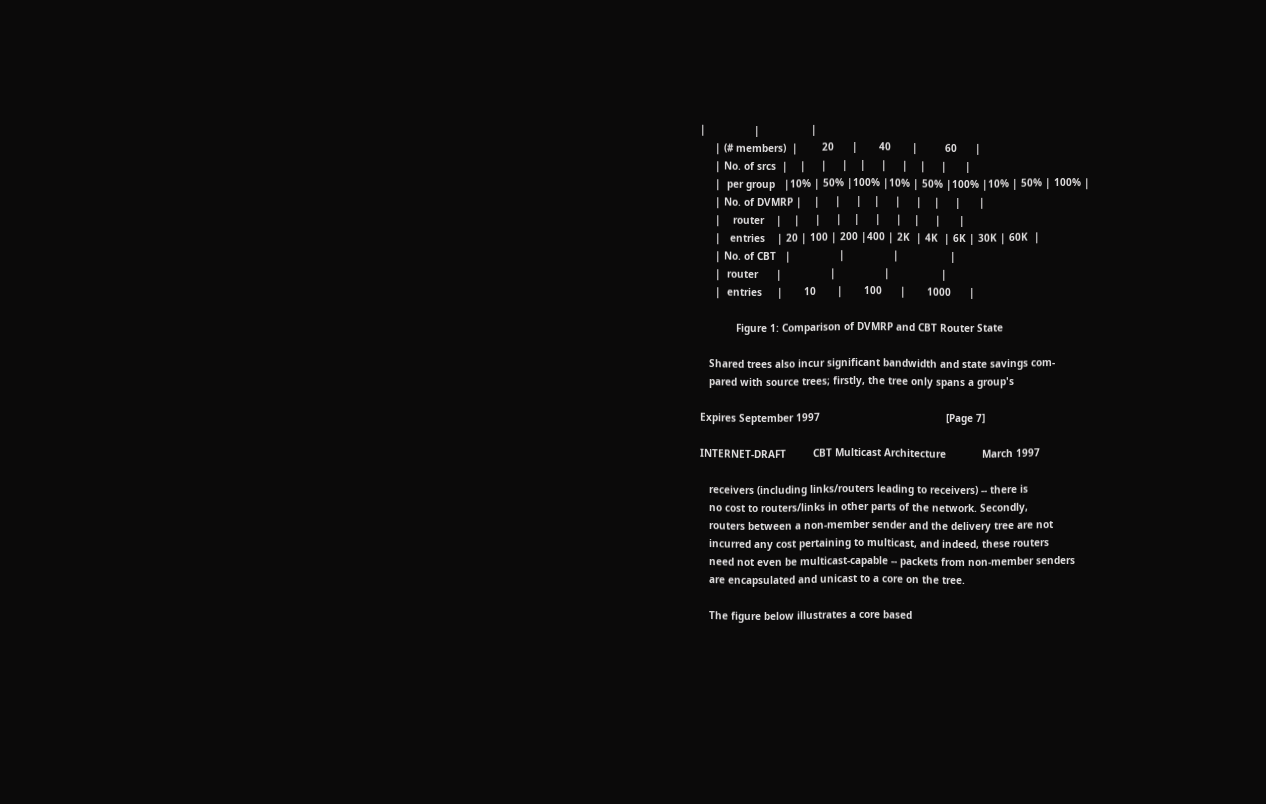|                |                 |
     | (# members)  |        20      |       40       |         60      |
     | No. of srcs  |    |     |     |    |     |     |    |     |      |
     |  per group   |10% | 50% |100% |10% | 50% |100% |10% | 50% | 100% |
     | No. of DVMRP |    |     |     |    |     |     |    |     |      |
     |    router    |    |     |     |    |     |     |    |     |      |
     |   entries    | 20 | 100 | 200 |400 | 2K  | 4K  | 6K | 30K | 60K  |
     | No. of CBT   |                |                |                 |
     |  router      |                |                |                 |
     |  entries     |       10       |       100      |       1000      |

            Figure 1: Comparison of DVMRP and CBT Router State

   Shared trees also incur significant bandwidth and state savings com-
   pared with source trees; firstly, the tree only spans a group's

Expires September 1997                                          [Page 7]

INTERNET-DRAFT         CBT Multicast Architecture            March 1997

   receivers (including links/routers leading to receivers) -- there is
   no cost to routers/links in other parts of the network. Secondly,
   routers between a non-member sender and the delivery tree are not
   incurred any cost pertaining to multicast, and indeed, these routers
   need not even be multicast-capable -- packets from non-member senders
   are encapsulated and unicast to a core on the tree.

   The figure below illustrates a core based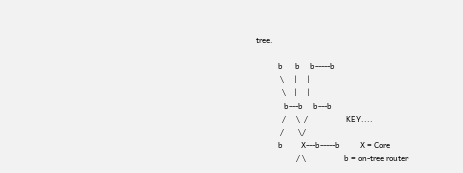tree.

           b      b     b-----b
            \     |     |
             \    |     |
              b---b     b---b
             /     \  /                   KEY....
            /       \/
           b         X---b-----b          X = Core
                    / \                   b = on-tree router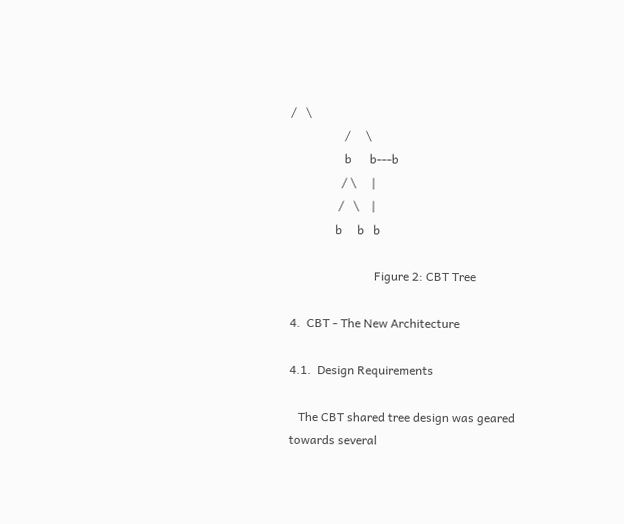/   \
                  /     \
                  b      b---b
                 / \     |
                /   \    |
               b     b   b

                            Figure 2: CBT Tree

4.  CBT - The New Architecture

4.1.  Design Requirements

   The CBT shared tree design was geared towards several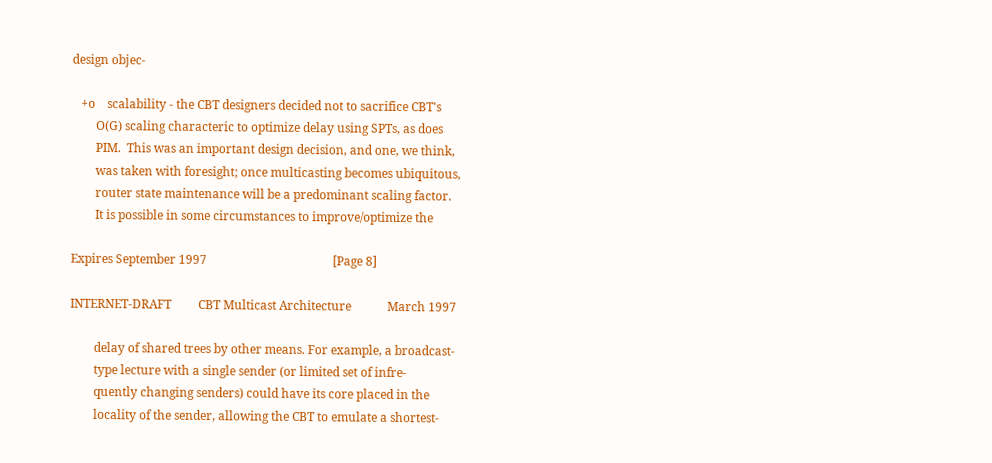design objec-

   +o    scalability - the CBT designers decided not to sacrifice CBT's
        O(G) scaling characteric to optimize delay using SPTs, as does
        PIM.  This was an important design decision, and one, we think,
        was taken with foresight; once multicasting becomes ubiquitous,
        router state maintenance will be a predominant scaling factor.
        It is possible in some circumstances to improve/optimize the

Expires September 1997                                          [Page 8]

INTERNET-DRAFT         CBT Multicast Architecture            March 1997

        delay of shared trees by other means. For example, a broadcast-
        type lecture with a single sender (or limited set of infre-
        quently changing senders) could have its core placed in the
        locality of the sender, allowing the CBT to emulate a shortest-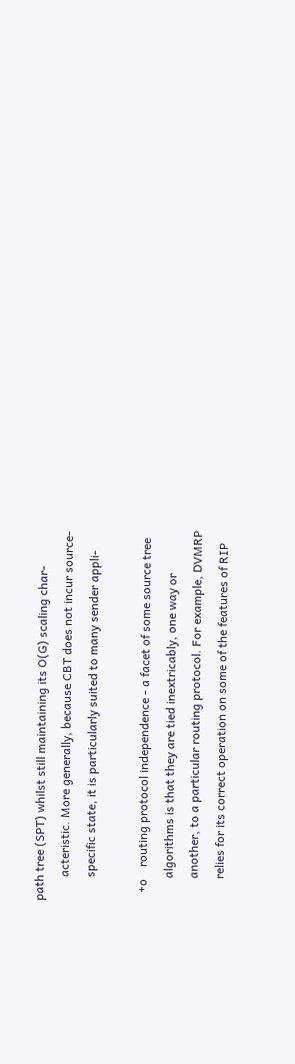path tree (SPT) whilst still maintaining its O(G) scaling char-
        acteristic. More generally, because CBT does not incur source-
        specific state, it is particularly suited to many sender appli-

   +o    routing protocol independence - a facet of some source tree
        algorithms is that they are tied inextricably, one way or
        another, to a particular routing protocol. For example, DVMRP
        relies for its correct operation on some of the features of RIP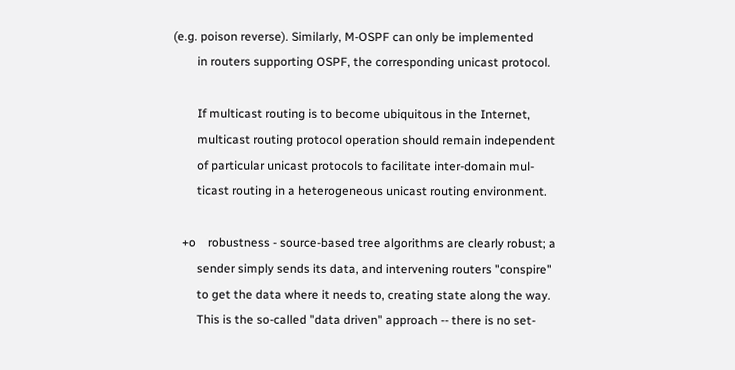(e.g. poison reverse). Similarly, M-OSPF can only be implemented
        in routers supporting OSPF, the corresponding unicast protocol.

        If multicast routing is to become ubiquitous in the Internet,
        multicast routing protocol operation should remain independent
        of particular unicast protocols to facilitate inter-domain mul-
        ticast routing in a heterogeneous unicast routing environment.

   +o    robustness - source-based tree algorithms are clearly robust; a
        sender simply sends its data, and intervening routers "conspire"
        to get the data where it needs to, creating state along the way.
        This is the so-called "data driven" approach -- there is no set-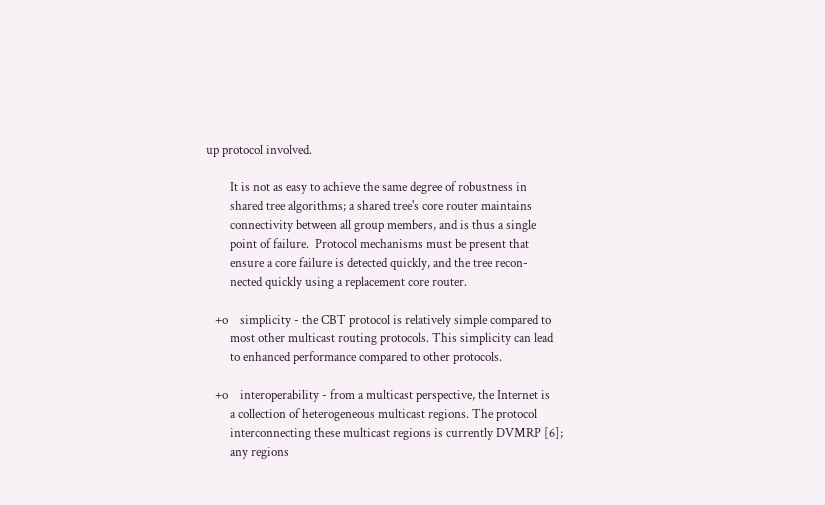up protocol involved.

        It is not as easy to achieve the same degree of robustness in
        shared tree algorithms; a shared tree's core router maintains
        connectivity between all group members, and is thus a single
        point of failure.  Protocol mechanisms must be present that
        ensure a core failure is detected quickly, and the tree recon-
        nected quickly using a replacement core router.

   +o    simplicity - the CBT protocol is relatively simple compared to
        most other multicast routing protocols. This simplicity can lead
        to enhanced performance compared to other protocols.

   +o    interoperability - from a multicast perspective, the Internet is
        a collection of heterogeneous multicast regions. The protocol
        interconnecting these multicast regions is currently DVMRP [6];
        any regions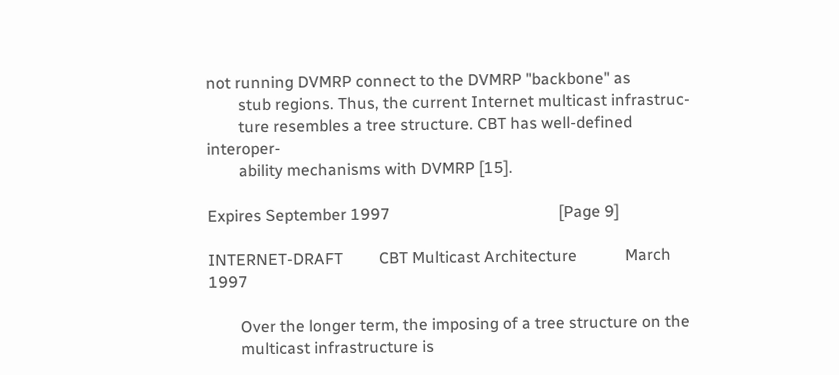not running DVMRP connect to the DVMRP "backbone" as
        stub regions. Thus, the current Internet multicast infrastruc-
        ture resembles a tree structure. CBT has well-defined interoper-
        ability mechanisms with DVMRP [15].

Expires September 1997                                          [Page 9]

INTERNET-DRAFT         CBT Multicast Architecture            March 1997

        Over the longer term, the imposing of a tree structure on the
        multicast infrastructure is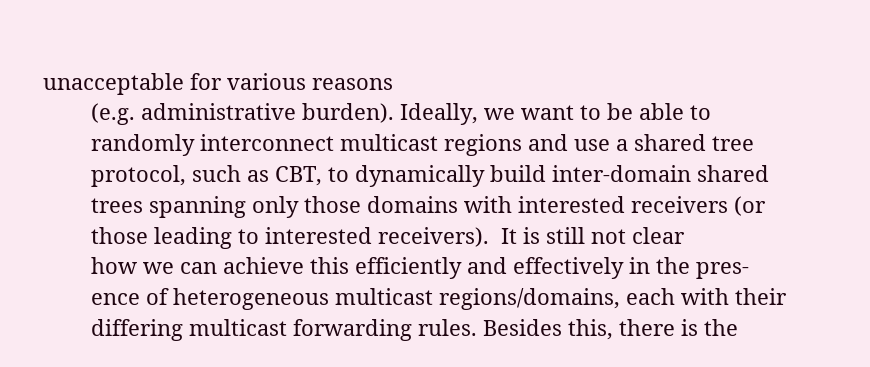unacceptable for various reasons
        (e.g. administrative burden). Ideally, we want to be able to
        randomly interconnect multicast regions and use a shared tree
        protocol, such as CBT, to dynamically build inter-domain shared
        trees spanning only those domains with interested receivers (or
        those leading to interested receivers).  It is still not clear
        how we can achieve this efficiently and effectively in the pres-
        ence of heterogeneous multicast regions/domains, each with their
        differing multicast forwarding rules. Besides this, there is the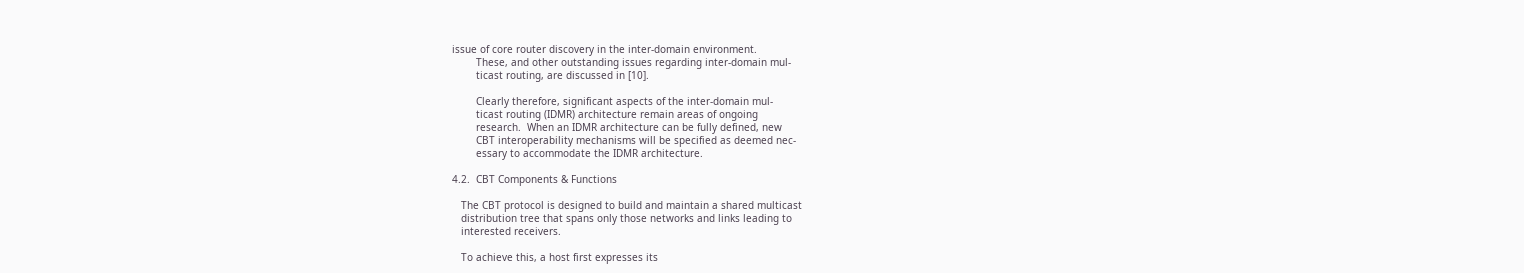issue of core router discovery in the inter-domain environment.
        These, and other outstanding issues regarding inter-domain mul-
        ticast routing, are discussed in [10].

        Clearly therefore, significant aspects of the inter-domain mul-
        ticast routing (IDMR) architecture remain areas of ongoing
        research.  When an IDMR architecture can be fully defined, new
        CBT interoperability mechanisms will be specified as deemed nec-
        essary to accommodate the IDMR architecture.

4.2.  CBT Components & Functions

   The CBT protocol is designed to build and maintain a shared multicast
   distribution tree that spans only those networks and links leading to
   interested receivers.

   To achieve this, a host first expresses its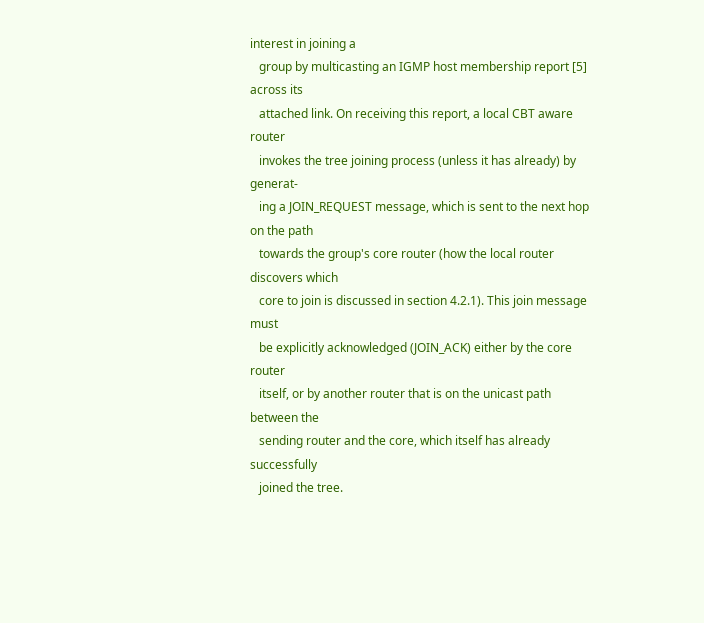interest in joining a
   group by multicasting an IGMP host membership report [5] across its
   attached link. On receiving this report, a local CBT aware router
   invokes the tree joining process (unless it has already) by generat-
   ing a JOIN_REQUEST message, which is sent to the next hop on the path
   towards the group's core router (how the local router discovers which
   core to join is discussed in section 4.2.1). This join message must
   be explicitly acknowledged (JOIN_ACK) either by the core router
   itself, or by another router that is on the unicast path between the
   sending router and the core, which itself has already successfully
   joined the tree.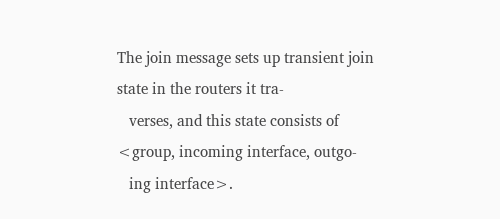The join message sets up transient join state in the routers it tra-
   verses, and this state consists of <group, incoming interface, outgo-
   ing interface>.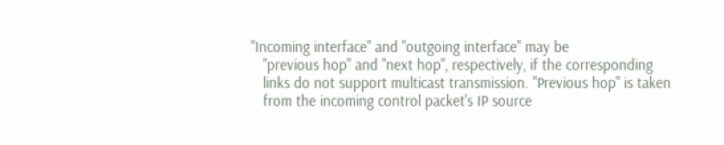"Incoming interface" and "outgoing interface" may be
   "previous hop" and "next hop", respectively, if the corresponding
   links do not support multicast transmission. "Previous hop" is taken
   from the incoming control packet's IP source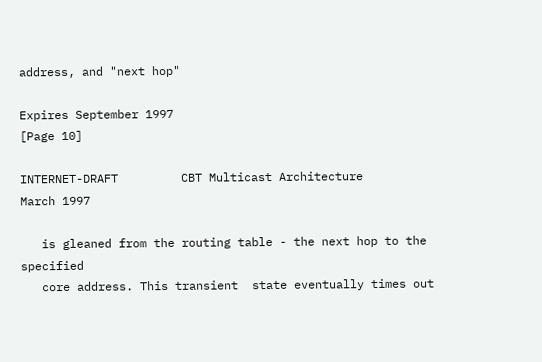address, and "next hop"

Expires September 1997                                         [Page 10]

INTERNET-DRAFT         CBT Multicast Architecture            March 1997

   is gleaned from the routing table - the next hop to the specified
   core address. This transient  state eventually times out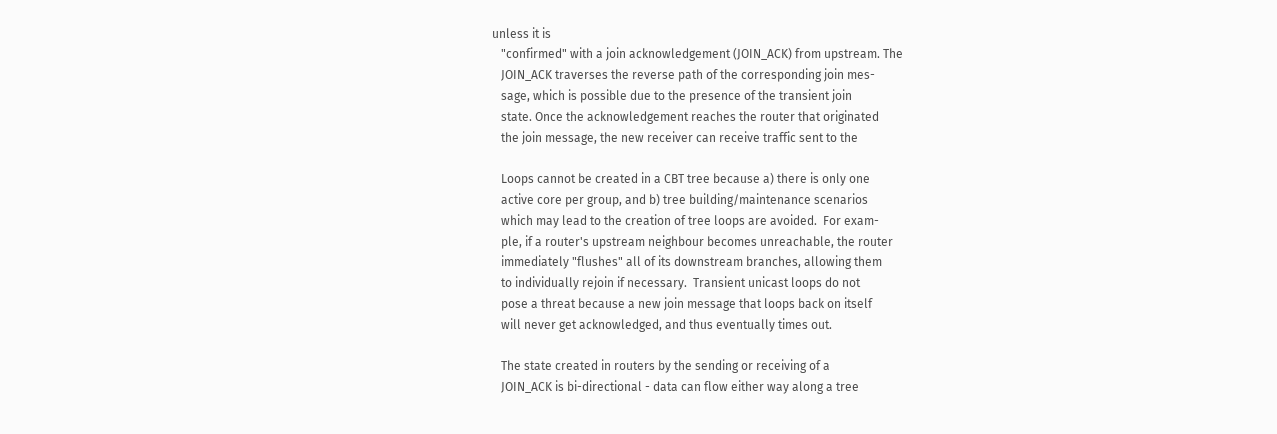unless it is
   "confirmed" with a join acknowledgement (JOIN_ACK) from upstream. The
   JOIN_ACK traverses the reverse path of the corresponding join mes-
   sage, which is possible due to the presence of the transient join
   state. Once the acknowledgement reaches the router that originated
   the join message, the new receiver can receive traffic sent to the

   Loops cannot be created in a CBT tree because a) there is only one
   active core per group, and b) tree building/maintenance scenarios
   which may lead to the creation of tree loops are avoided.  For exam-
   ple, if a router's upstream neighbour becomes unreachable, the router
   immediately "flushes" all of its downstream branches, allowing them
   to individually rejoin if necessary.  Transient unicast loops do not
   pose a threat because a new join message that loops back on itself
   will never get acknowledged, and thus eventually times out.

   The state created in routers by the sending or receiving of a
   JOIN_ACK is bi-directional - data can flow either way along a tree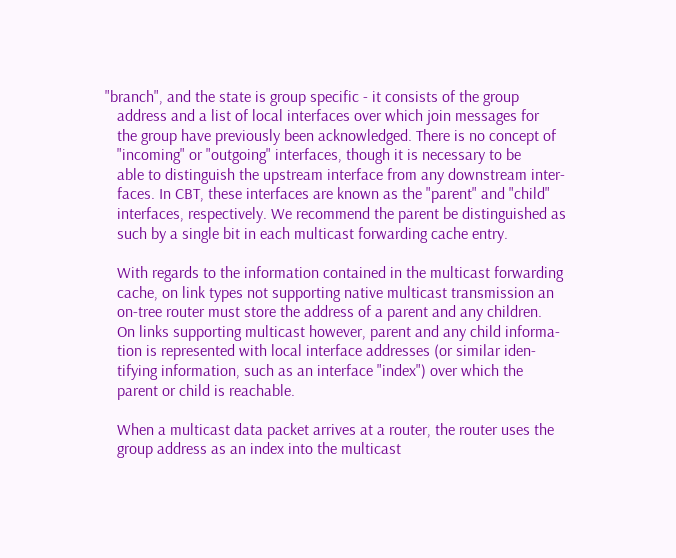"branch", and the state is group specific - it consists of the group
   address and a list of local interfaces over which join messages for
   the group have previously been acknowledged. There is no concept of
   "incoming" or "outgoing" interfaces, though it is necessary to be
   able to distinguish the upstream interface from any downstream inter-
   faces. In CBT, these interfaces are known as the "parent" and "child"
   interfaces, respectively. We recommend the parent be distinguished as
   such by a single bit in each multicast forwarding cache entry.

   With regards to the information contained in the multicast forwarding
   cache, on link types not supporting native multicast transmission an
   on-tree router must store the address of a parent and any children.
   On links supporting multicast however, parent and any child informa-
   tion is represented with local interface addresses (or similar iden-
   tifying information, such as an interface "index") over which the
   parent or child is reachable.

   When a multicast data packet arrives at a router, the router uses the
   group address as an index into the multicast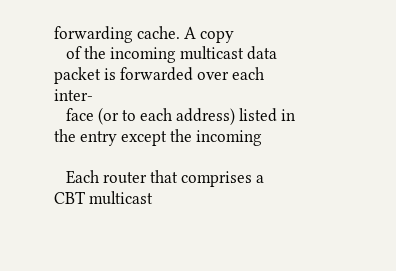forwarding cache. A copy
   of the incoming multicast data packet is forwarded over each inter-
   face (or to each address) listed in the entry except the incoming

   Each router that comprises a CBT multicast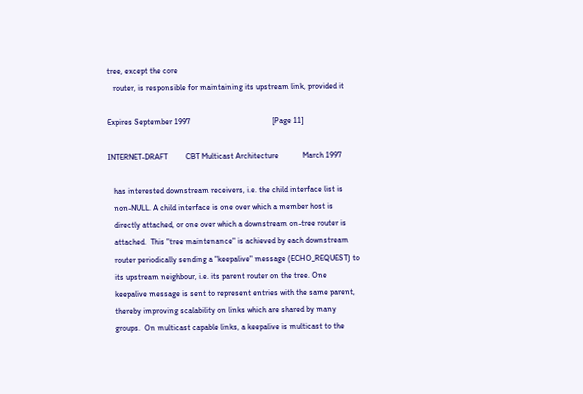tree, except the core
   router, is responsible for maintaining its upstream link, provided it

Expires September 1997                                         [Page 11]

INTERNET-DRAFT         CBT Multicast Architecture            March 1997

   has interested downstream receivers, i.e. the child interface list is
   non-NULL. A child interface is one over which a member host is
   directly attached, or one over which a downstream on-tree router is
   attached.  This "tree maintenance" is achieved by each downstream
   router periodically sending a "keepalive" message (ECHO_REQUEST) to
   its upstream neighbour, i.e. its parent router on the tree. One
   keepalive message is sent to represent entries with the same parent,
   thereby improving scalability on links which are shared by many
   groups.  On multicast capable links, a keepalive is multicast to the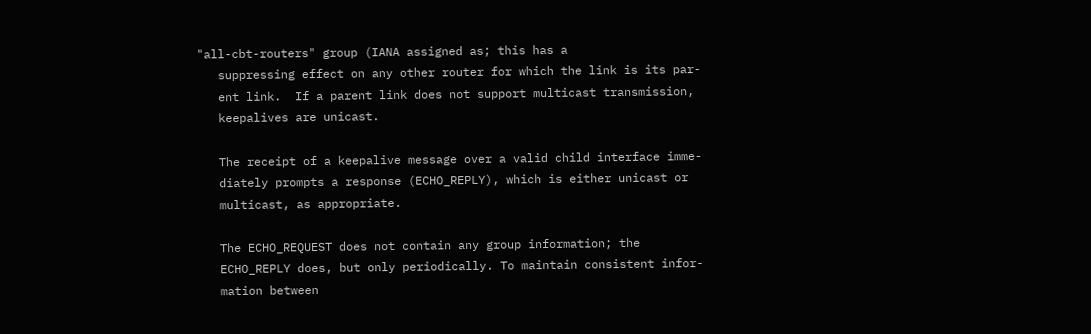"all-cbt-routers" group (IANA assigned as; this has a
   suppressing effect on any other router for which the link is its par-
   ent link.  If a parent link does not support multicast transmission,
   keepalives are unicast.

   The receipt of a keepalive message over a valid child interface imme-
   diately prompts a response (ECHO_REPLY), which is either unicast or
   multicast, as appropriate.

   The ECHO_REQUEST does not contain any group information; the
   ECHO_REPLY does, but only periodically. To maintain consistent infor-
   mation between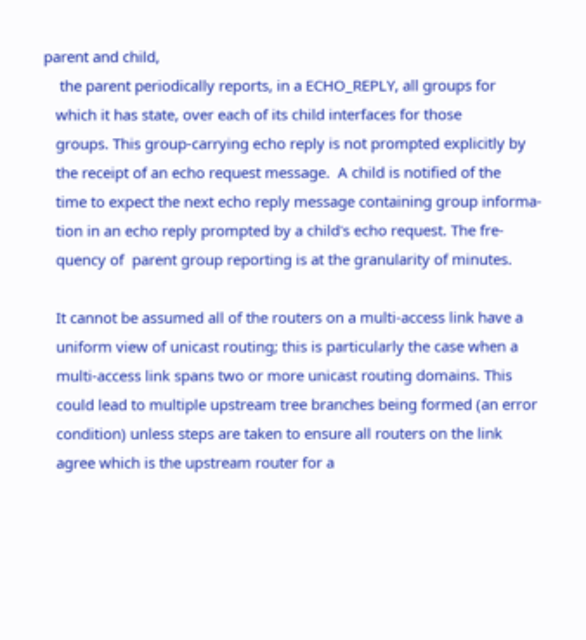parent and child,
    the parent periodically reports, in a ECHO_REPLY, all groups for
   which it has state, over each of its child interfaces for those
   groups. This group-carrying echo reply is not prompted explicitly by
   the receipt of an echo request message.  A child is notified of the
   time to expect the next echo reply message containing group informa-
   tion in an echo reply prompted by a child's echo request. The fre-
   quency of  parent group reporting is at the granularity of minutes.

   It cannot be assumed all of the routers on a multi-access link have a
   uniform view of unicast routing; this is particularly the case when a
   multi-access link spans two or more unicast routing domains. This
   could lead to multiple upstream tree branches being formed (an error
   condition) unless steps are taken to ensure all routers on the link
   agree which is the upstream router for a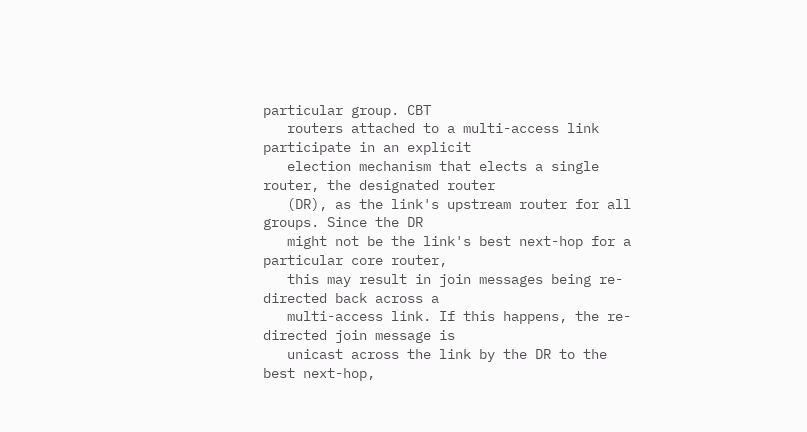particular group. CBT
   routers attached to a multi-access link participate in an explicit
   election mechanism that elects a single router, the designated router
   (DR), as the link's upstream router for all groups. Since the DR
   might not be the link's best next-hop for a particular core router,
   this may result in join messages being re-directed back across a
   multi-access link. If this happens, the re-directed join message is
   unicast across the link by the DR to the best next-hop,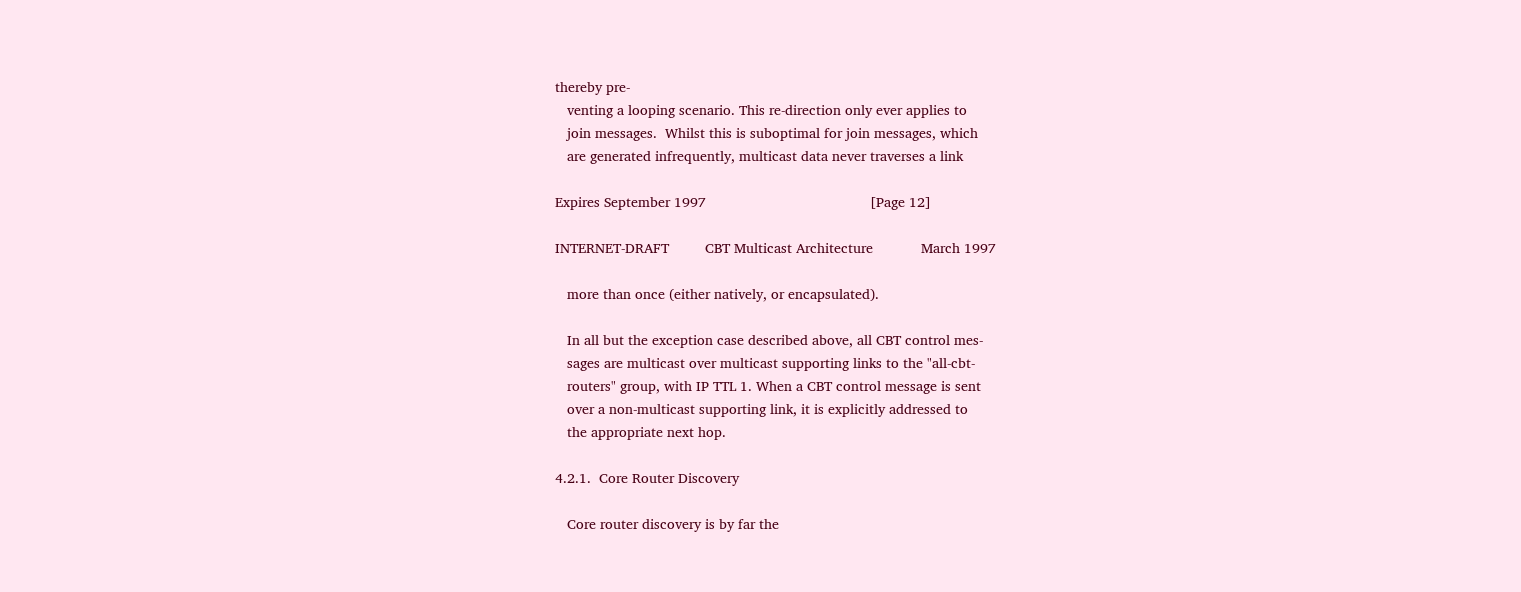thereby pre-
   venting a looping scenario. This re-direction only ever applies to
   join messages.  Whilst this is suboptimal for join messages, which
   are generated infrequently, multicast data never traverses a link

Expires September 1997                                         [Page 12]

INTERNET-DRAFT         CBT Multicast Architecture            March 1997

   more than once (either natively, or encapsulated).

   In all but the exception case described above, all CBT control mes-
   sages are multicast over multicast supporting links to the "all-cbt-
   routers" group, with IP TTL 1. When a CBT control message is sent
   over a non-multicast supporting link, it is explicitly addressed to
   the appropriate next hop.

4.2.1.  Core Router Discovery

   Core router discovery is by far the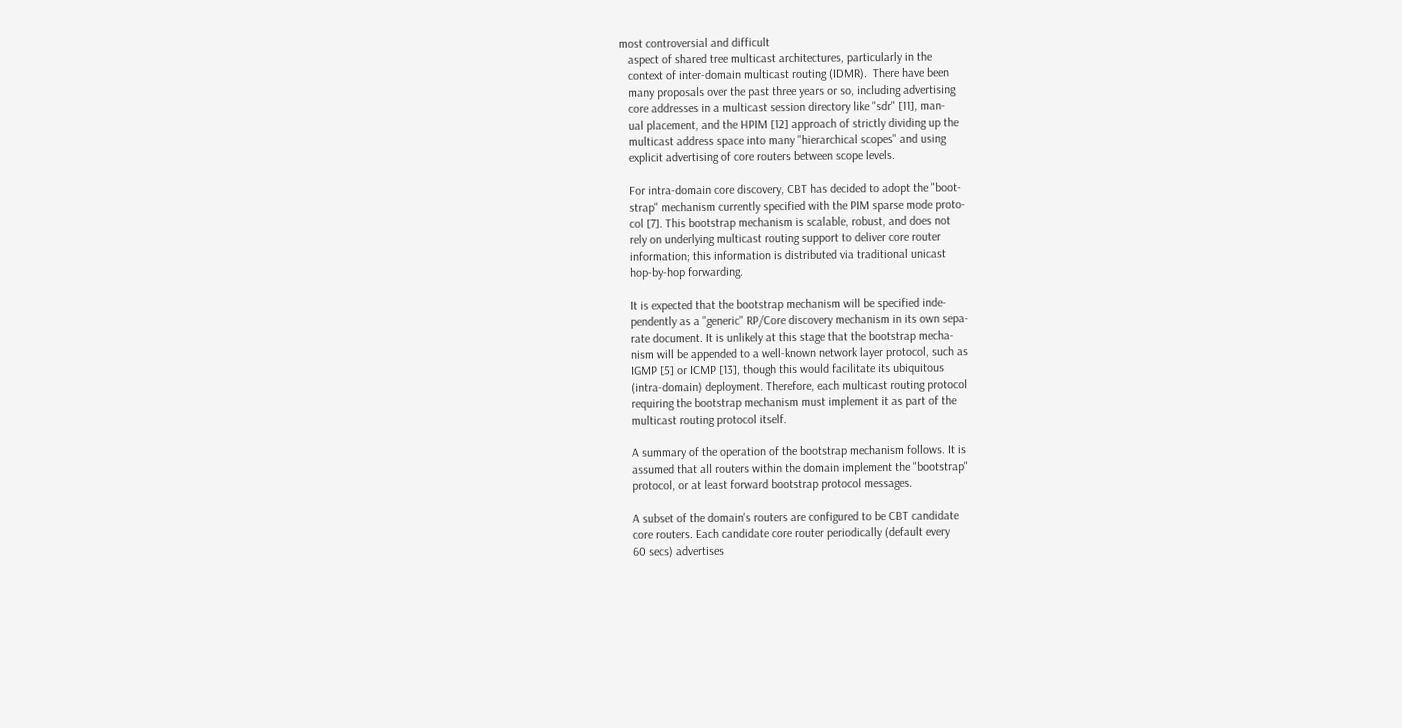most controversial and difficult
   aspect of shared tree multicast architectures, particularly in the
   context of inter-domain multicast routing (IDMR).  There have been
   many proposals over the past three years or so, including advertising
   core addresses in a multicast session directory like "sdr" [11], man-
   ual placement, and the HPIM [12] approach of strictly dividing up the
   multicast address space into many "hierarchical scopes" and using
   explicit advertising of core routers between scope levels.

   For intra-domain core discovery, CBT has decided to adopt the "boot-
   strap" mechanism currently specified with the PIM sparse mode proto-
   col [7]. This bootstrap mechanism is scalable, robust, and does not
   rely on underlying multicast routing support to deliver core router
   information; this information is distributed via traditional unicast
   hop-by-hop forwarding.

   It is expected that the bootstrap mechanism will be specified inde-
   pendently as a "generic" RP/Core discovery mechanism in its own sepa-
   rate document. It is unlikely at this stage that the bootstrap mecha-
   nism will be appended to a well-known network layer protocol, such as
   IGMP [5] or ICMP [13], though this would facilitate its ubiquitous
   (intra-domain) deployment. Therefore, each multicast routing protocol
   requiring the bootstrap mechanism must implement it as part of the
   multicast routing protocol itself.

   A summary of the operation of the bootstrap mechanism follows. It is
   assumed that all routers within the domain implement the "bootstrap"
   protocol, or at least forward bootstrap protocol messages.

   A subset of the domain's routers are configured to be CBT candidate
   core routers. Each candidate core router periodically (default every
   60 secs) advertises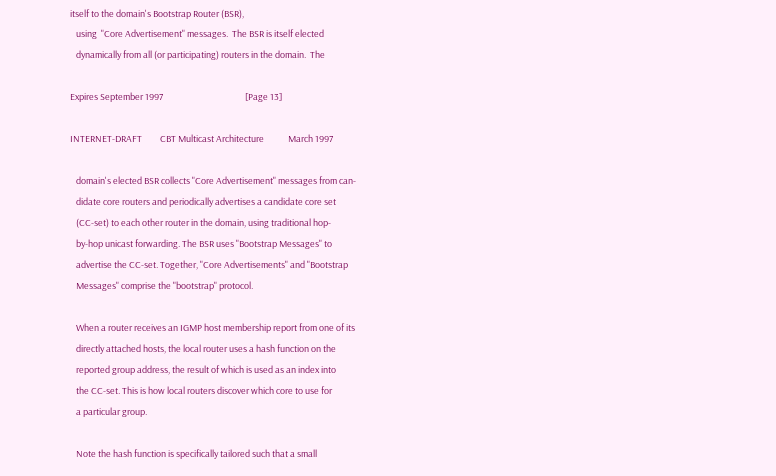itself to the domain's Bootstrap Router (BSR),
   using  "Core Advertisement" messages.  The BSR is itself elected
   dynamically from all (or participating) routers in the domain.  The

Expires September 1997                                         [Page 13]

INTERNET-DRAFT         CBT Multicast Architecture            March 1997

   domain's elected BSR collects "Core Advertisement" messages from can-
   didate core routers and periodically advertises a candidate core set
   (CC-set) to each other router in the domain, using traditional hop-
   by-hop unicast forwarding. The BSR uses "Bootstrap Messages" to
   advertise the CC-set. Together, "Core Advertisements" and "Bootstrap
   Messages" comprise the "bootstrap" protocol.

   When a router receives an IGMP host membership report from one of its
   directly attached hosts, the local router uses a hash function on the
   reported group address, the result of which is used as an index into
   the CC-set. This is how local routers discover which core to use for
   a particular group.

   Note the hash function is specifically tailored such that a small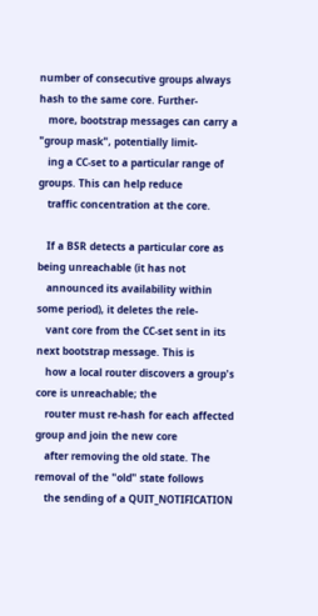number of consecutive groups always hash to the same core. Further-
   more, bootstrap messages can carry a "group mask", potentially limit-
   ing a CC-set to a particular range of groups. This can help reduce
   traffic concentration at the core.

   If a BSR detects a particular core as being unreachable (it has not
   announced its availability within some period), it deletes the rele-
   vant core from the CC-set sent in its next bootstrap message. This is
   how a local router discovers a group's core is unreachable; the
   router must re-hash for each affected group and join the new core
   after removing the old state. The removal of the "old" state follows
   the sending of a QUIT_NOTIFICATION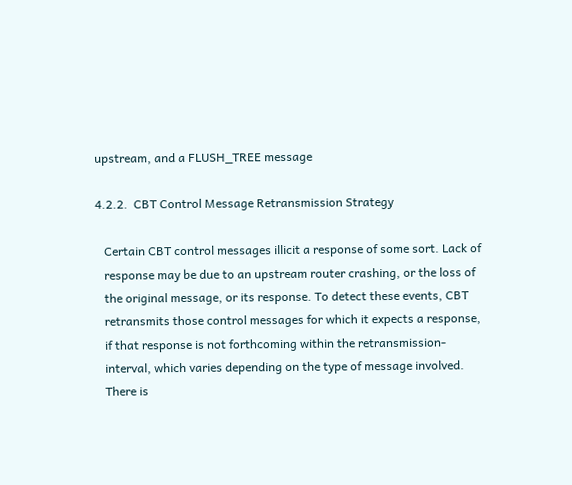upstream, and a FLUSH_TREE message

4.2.2.  CBT Control Message Retransmission Strategy

   Certain CBT control messages illicit a response of some sort. Lack of
   response may be due to an upstream router crashing, or the loss of
   the original message, or its response. To detect these events, CBT
   retransmits those control messages for which it expects a response,
   if that response is not forthcoming within the retransmission-
   interval, which varies depending on the type of message involved.
   There is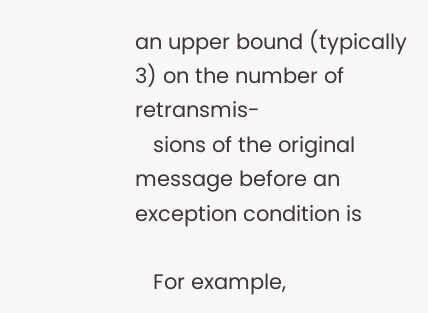an upper bound (typically 3) on the number of retransmis-
   sions of the original message before an exception condition is

   For example,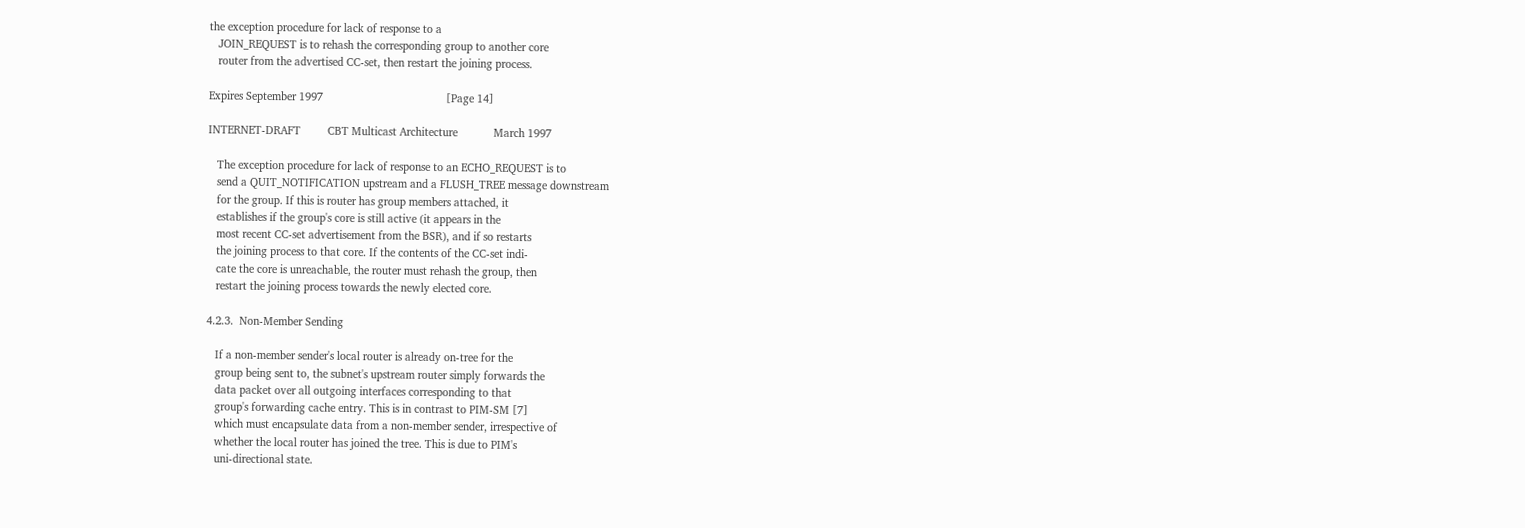the exception procedure for lack of response to a
   JOIN_REQUEST is to rehash the corresponding group to another core
   router from the advertised CC-set, then restart the joining process.

Expires September 1997                                         [Page 14]

INTERNET-DRAFT         CBT Multicast Architecture            March 1997

   The exception procedure for lack of response to an ECHO_REQUEST is to
   send a QUIT_NOTIFICATION upstream and a FLUSH_TREE message downstream
   for the group. If this is router has group members attached, it
   establishes if the group's core is still active (it appears in the
   most recent CC-set advertisement from the BSR), and if so restarts
   the joining process to that core. If the contents of the CC-set indi-
   cate the core is unreachable, the router must rehash the group, then
   restart the joining process towards the newly elected core.

4.2.3.  Non-Member Sending

   If a non-member sender's local router is already on-tree for the
   group being sent to, the subnet's upstream router simply forwards the
   data packet over all outgoing interfaces corresponding to that
   group's forwarding cache entry. This is in contrast to PIM-SM [7]
   which must encapsulate data from a non-member sender, irrespective of
   whether the local router has joined the tree. This is due to PIM's
   uni-directional state.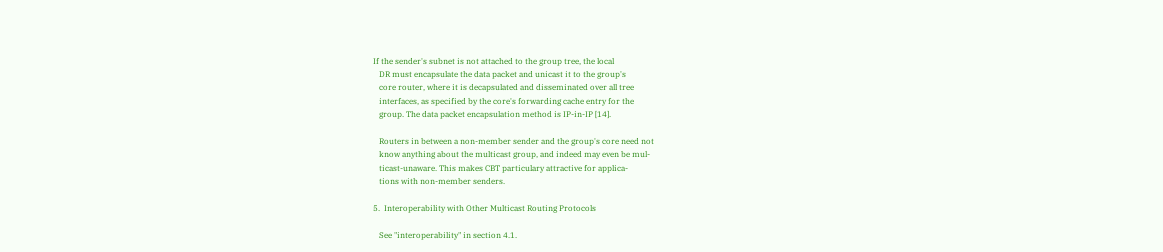If the sender's subnet is not attached to the group tree, the local
   DR must encapsulate the data packet and unicast it to the group's
   core router, where it is decapsulated and disseminated over all tree
   interfaces, as specified by the core's forwarding cache entry for the
   group. The data packet encapsulation method is IP-in-IP [14].

   Routers in between a non-member sender and the group's core need not
   know anything about the multicast group, and indeed may even be mul-
   ticast-unaware. This makes CBT particulary attractive for applica-
   tions with non-member senders.

5.  Interoperability with Other Multicast Routing Protocols

   See "interoperability" in section 4.1.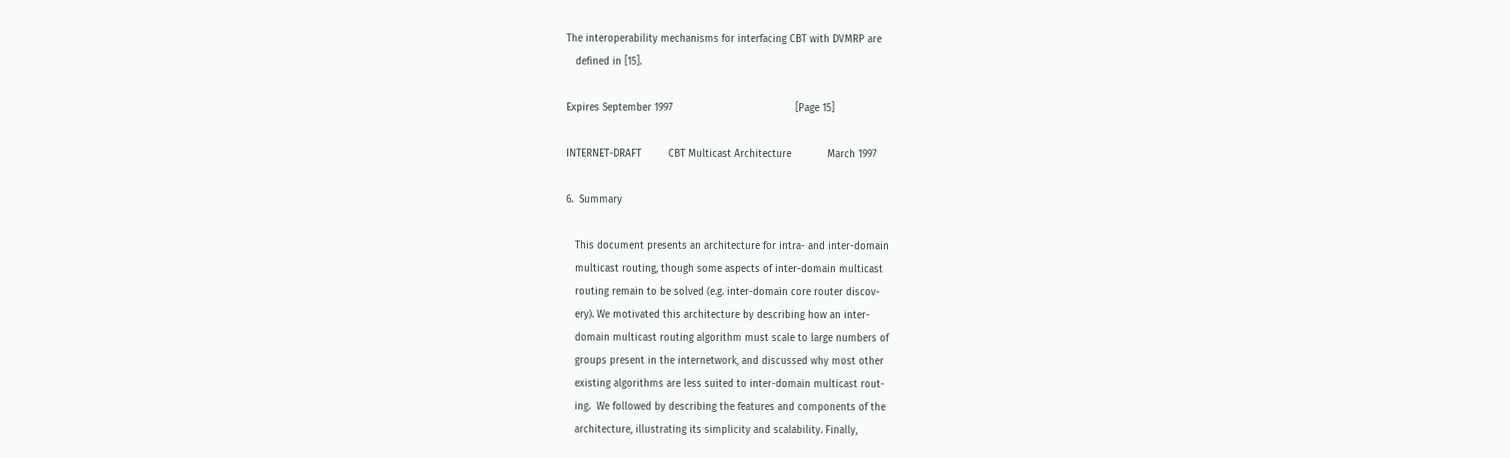The interoperability mechanisms for interfacing CBT with DVMRP are
   defined in [15].

Expires September 1997                                         [Page 15]

INTERNET-DRAFT         CBT Multicast Architecture            March 1997

6.  Summary

   This document presents an architecture for intra- and inter-domain
   multicast routing, though some aspects of inter-domain multicast
   routing remain to be solved (e.g. inter-domain core router discov-
   ery). We motivated this architecture by describing how an inter-
   domain multicast routing algorithm must scale to large numbers of
   groups present in the internetwork, and discussed why most other
   existing algorithms are less suited to inter-domain multicast rout-
   ing.  We followed by describing the features and components of the
   architecture, illustrating its simplicity and scalability. Finally,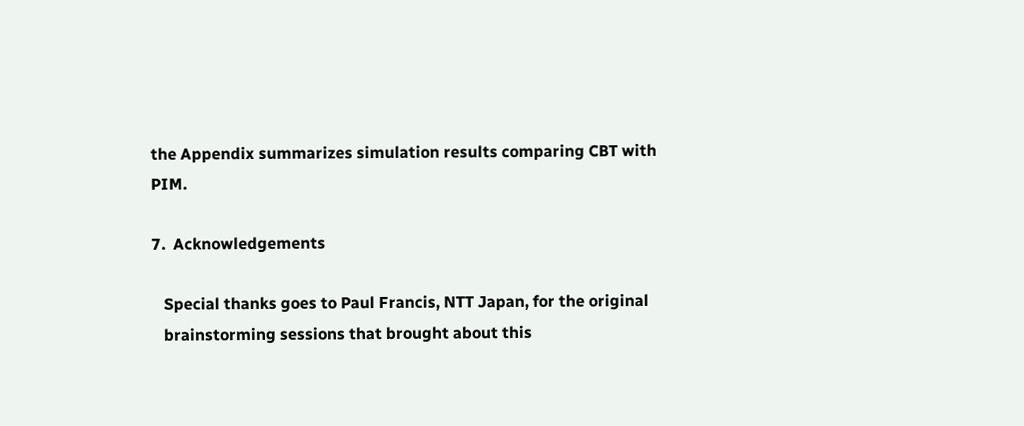the Appendix summarizes simulation results comparing CBT with PIM.

7.  Acknowledgements

   Special thanks goes to Paul Francis, NTT Japan, for the original
   brainstorming sessions that brought about this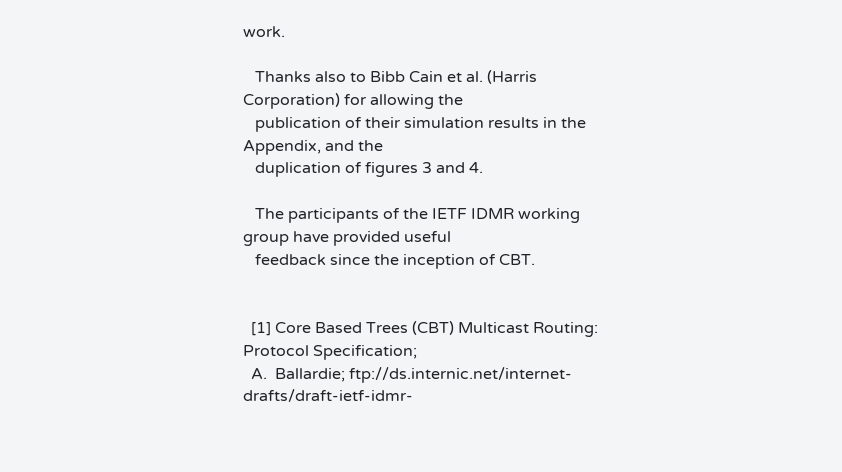work.

   Thanks also to Bibb Cain et al. (Harris Corporation) for allowing the
   publication of their simulation results in the Appendix, and the
   duplication of figures 3 and 4.

   The participants of the IETF IDMR working group have provided useful
   feedback since the inception of CBT.


  [1] Core Based Trees (CBT) Multicast Routing: Protocol Specification;
  A.  Ballardie; ftp://ds.internic.net/internet-drafts/draft-ietf-idmr-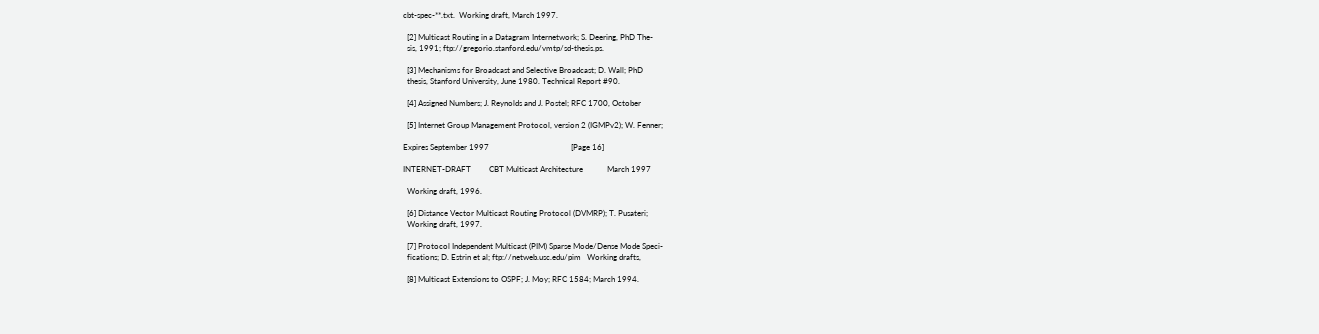cbt-spec-**.txt.  Working draft, March 1997.

  [2] Multicast Routing in a Datagram Internetwork; S. Deering, PhD The-
  sis, 1991; ftp://gregorio.stanford.edu/vmtp/sd-thesis.ps.

  [3] Mechanisms for Broadcast and Selective Broadcast; D. Wall; PhD
  thesis, Stanford University, June 1980. Technical Report #90.

  [4] Assigned Numbers; J. Reynolds and J. Postel; RFC 1700, October

  [5] Internet Group Management Protocol, version 2 (IGMPv2); W. Fenner;

Expires September 1997                                         [Page 16]

INTERNET-DRAFT         CBT Multicast Architecture            March 1997

  Working draft, 1996.

  [6] Distance Vector Multicast Routing Protocol (DVMRP); T. Pusateri;
  Working draft, 1997.

  [7] Protocol Independent Multicast (PIM) Sparse Mode/Dense Mode Speci-
  fications; D. Estrin et al; ftp://netweb.usc.edu/pim   Working drafts,

  [8] Multicast Extensions to OSPF; J. Moy; RFC 1584; March 1994.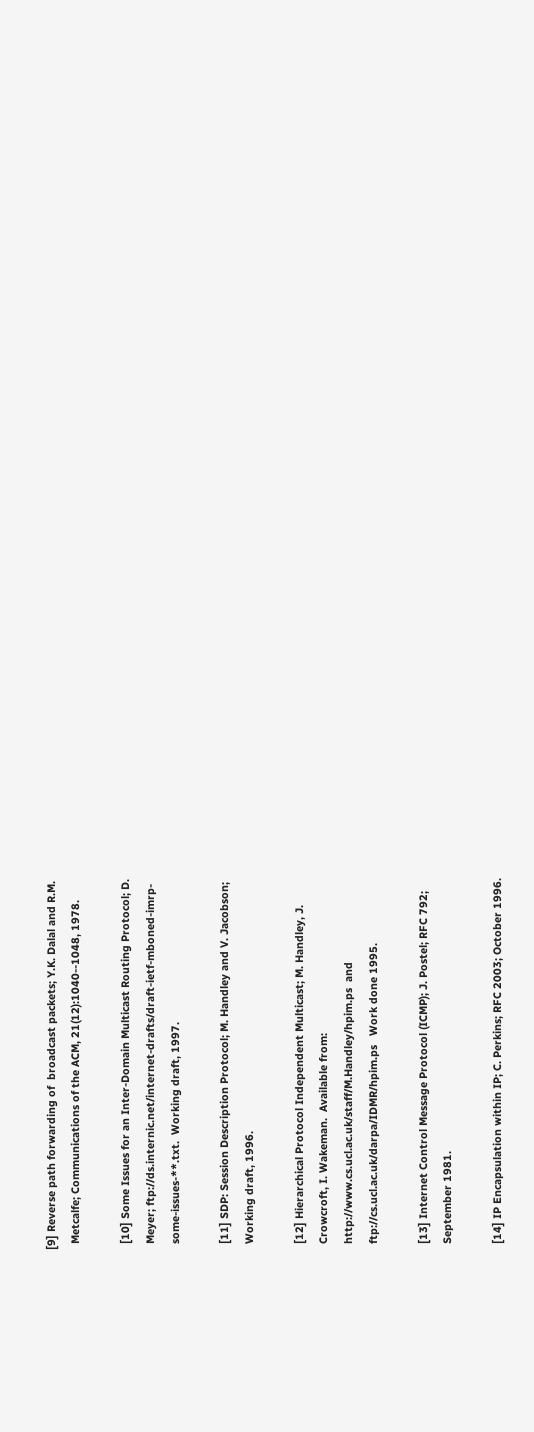[9] Reverse path forwarding of  broadcast packets; Y.K. Dalal and R.M.
  Metcalfe; Communications of the ACM, 21(12):1040--1048, 1978.

  [10] Some Issues for an Inter-Domain Multicast Routing Protocol; D.
  Meyer; ftp://ds.internic.net/internet-drafts/draft-ietf-mboned-imrp-
  some-issues-**.txt.  Working draft, 1997.

  [11] SDP: Session Description Protocol; M. Handley and V. Jacobson;
  Working draft, 1996.

  [12] Hierarchical Protocol Independent Multicast; M. Handley, J.
  Crowcroft, I. Wakeman.  Available from:
  http://www.cs.ucl.ac.uk/staff/M.Handley/hpim.ps  and
  ftp://cs.ucl.ac.uk/darpa/IDMR/hpim.ps   Work done 1995.

  [13] Internet Control Message Protocol (ICMP); J. Postel; RFC 792;
  September 1981.

  [14] IP Encapsulation within IP; C. Perkins; RFC 2003; October 1996.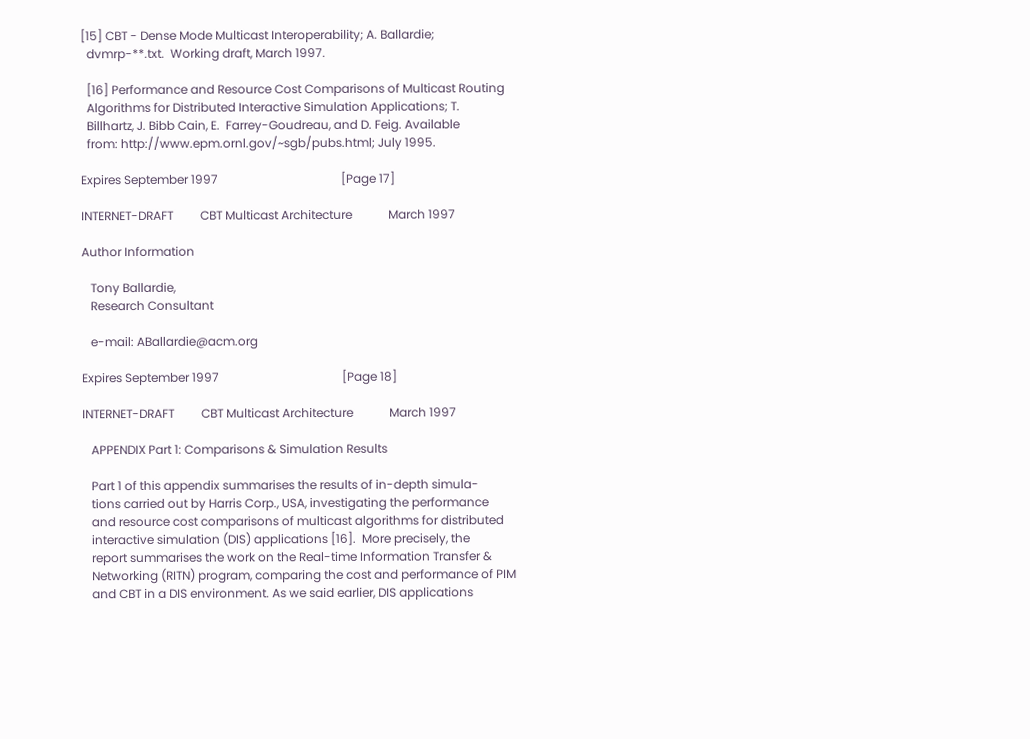[15] CBT - Dense Mode Multicast Interoperability; A. Ballardie;
  dvmrp-**.txt.  Working draft, March 1997.

  [16] Performance and Resource Cost Comparisons of Multicast Routing
  Algorithms for Distributed Interactive Simulation Applications; T.
  Billhartz, J. Bibb Cain, E.  Farrey-Goudreau, and D. Feig. Available
  from: http://www.epm.ornl.gov/~sgb/pubs.html; July 1995.

Expires September 1997                                         [Page 17]

INTERNET-DRAFT         CBT Multicast Architecture            March 1997

Author Information

   Tony Ballardie,
   Research Consultant

   e-mail: ABallardie@acm.org

Expires September 1997                                         [Page 18]

INTERNET-DRAFT         CBT Multicast Architecture            March 1997

   APPENDIX Part 1: Comparisons & Simulation Results

   Part 1 of this appendix summarises the results of in-depth simula-
   tions carried out by Harris Corp., USA, investigating the performance
   and resource cost comparisons of multicast algorithms for distributed
   interactive simulation (DIS) applications [16].  More precisely, the
   report summarises the work on the Real-time Information Transfer &
   Networking (RITN) program, comparing the cost and performance of PIM
   and CBT in a DIS environment. As we said earlier, DIS applications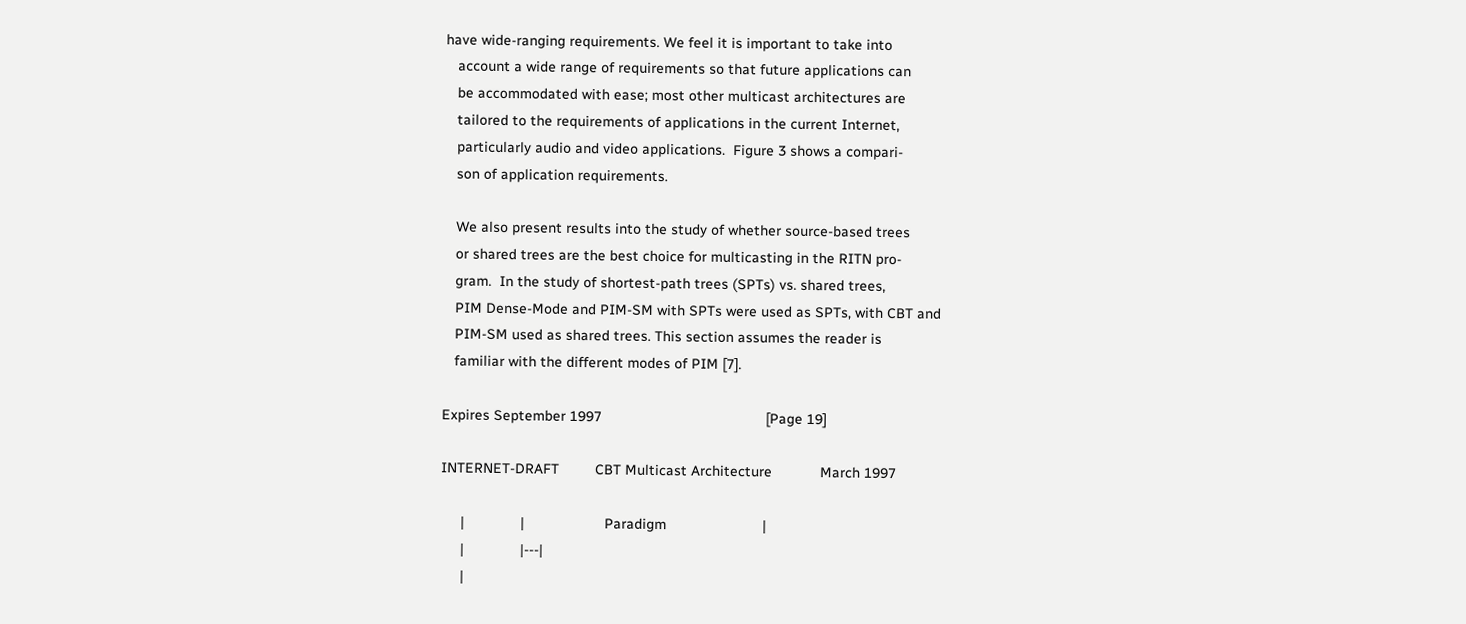have wide-ranging requirements. We feel it is important to take into
   account a wide range of requirements so that future applications can
   be accommodated with ease; most other multicast architectures are
   tailored to the requirements of applications in the current Internet,
   particularly audio and video applications.  Figure 3 shows a compari-
   son of application requirements.

   We also present results into the study of whether source-based trees
   or shared trees are the best choice for multicasting in the RITN pro-
   gram.  In the study of shortest-path trees (SPTs) vs. shared trees,
   PIM Dense-Mode and PIM-SM with SPTs were used as SPTs, with CBT and
   PIM-SM used as shared trees. This section assumes the reader is
   familiar with the different modes of PIM [7].

Expires September 1997                                         [Page 19]

INTERNET-DRAFT         CBT Multicast Architecture            March 1997

     |              |                    Paradigm                        |
     |              |---|
     |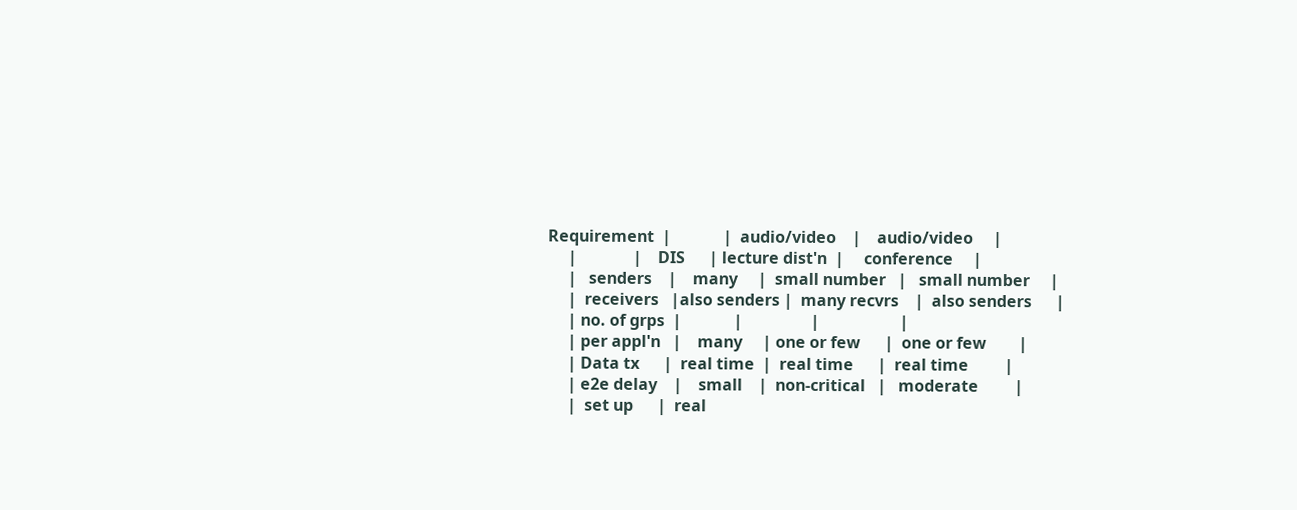Requirement  |             |  audio/video    |    audio/video     |
     |              |    DIS      | lecture dist'n  |     conference     |
     |   senders    |    many     |  small number   |   small number     |
     |  receivers   |also senders |  many recvrs    |  also senders      |
     | no. of grps  |             |                 |                    |
     | per appl'n   |    many     | one or few      |  one or few        |
     | Data tx      |  real time  |  real time      |  real time         |
     | e2e delay    |    small    |  non-critical   |   moderate         |
     |  set up      |  real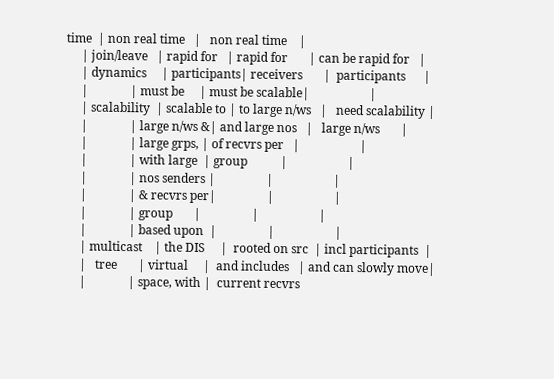time  | non real time   |   non real time    |
     | join/leave   | rapid for   | rapid for       | can be rapid for   |
     | dynamics     | participants| receivers       |  participants      |
     |              | must be     | must be scalable|                    |
     | scalability  | scalable to | to large n/ws   |   need scalability |
     |              | large n/ws &| and large nos   |   large n/ws       |
     |              | large grps, | of recvrs per   |                    |
     |              | with large  | group           |                    |
     |              | nos senders |                 |                    |
     |              | & recvrs per|                 |                    |
     |              | group       |                 |                    |
     |              | based upon  |                 |                    |
     | multicast    | the DIS     |  rooted on src  | incl participants  |
     |   tree       | virtual     |  and includes   | and can slowly move|
     |              | space, with |  current recvrs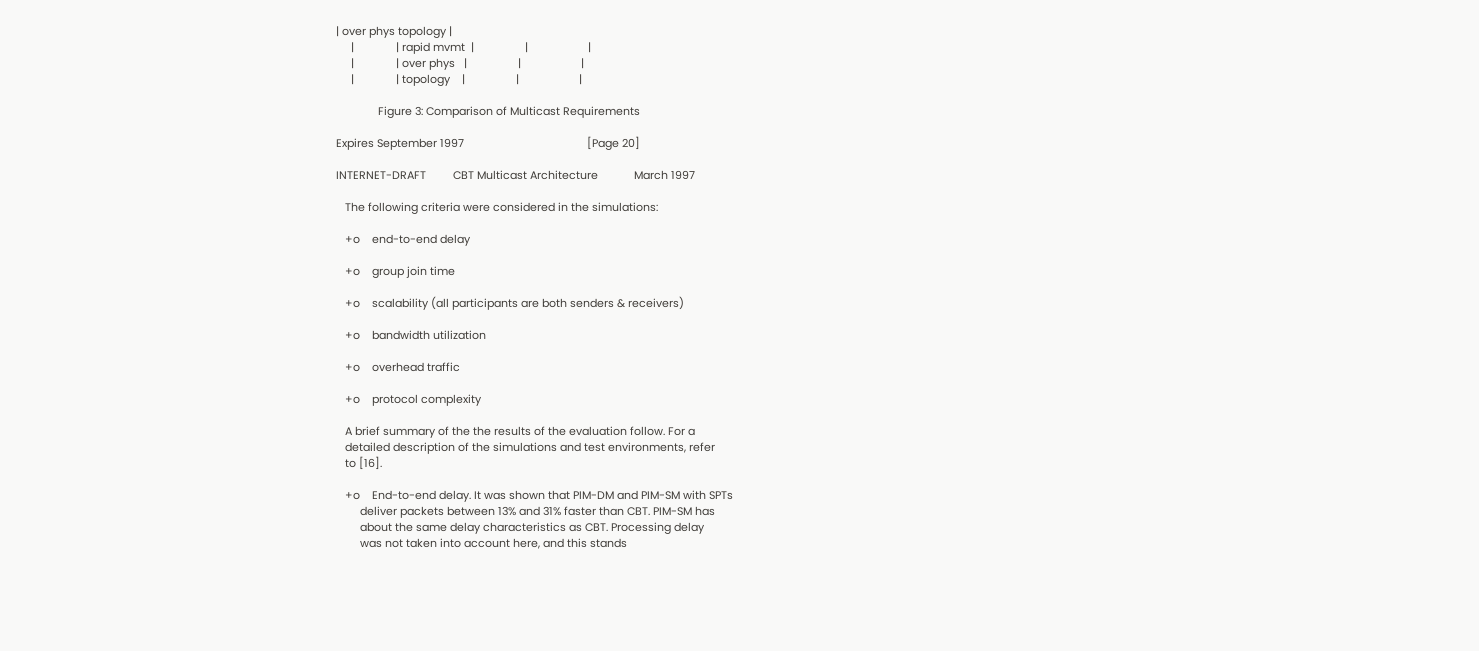| over phys topology |
     |              | rapid mvmt  |                 |                    |
     |              | over phys   |                 |                    |
     |              | topology    |                 |                    |

              Figure 3: Comparison of Multicast Requirements

Expires September 1997                                         [Page 20]

INTERNET-DRAFT         CBT Multicast Architecture            March 1997

   The following criteria were considered in the simulations:

   +o    end-to-end delay

   +o    group join time

   +o    scalability (all participants are both senders & receivers)

   +o    bandwidth utilization

   +o    overhead traffic

   +o    protocol complexity

   A brief summary of the the results of the evaluation follow. For a
   detailed description of the simulations and test environments, refer
   to [16].

   +o    End-to-end delay. It was shown that PIM-DM and PIM-SM with SPTs
        deliver packets between 13% and 31% faster than CBT. PIM-SM has
        about the same delay characteristics as CBT. Processing delay
        was not taken into account here, and this stands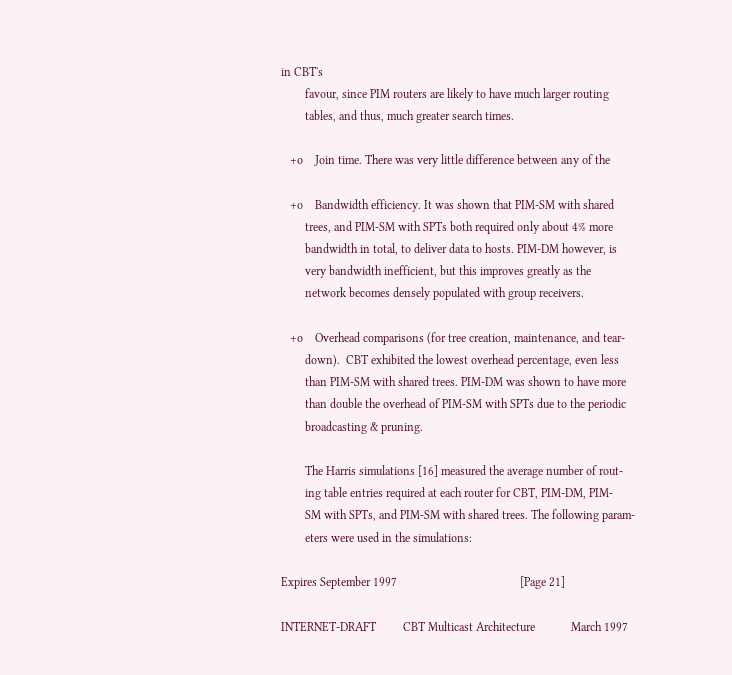in CBT's
        favour, since PIM routers are likely to have much larger routing
        tables, and thus, much greater search times.

   +o    Join time. There was very little difference between any of the

   +o    Bandwidth efficiency. It was shown that PIM-SM with shared
        trees, and PIM-SM with SPTs both required only about 4% more
        bandwidth in total, to deliver data to hosts. PIM-DM however, is
        very bandwidth inefficient, but this improves greatly as the
        network becomes densely populated with group receivers.

   +o    Overhead comparisons (for tree creation, maintenance, and tear-
        down).  CBT exhibited the lowest overhead percentage, even less
        than PIM-SM with shared trees. PIM-DM was shown to have more
        than double the overhead of PIM-SM with SPTs due to the periodic
        broadcasting & pruning.

        The Harris simulations [16] measured the average number of rout-
        ing table entries required at each router for CBT, PIM-DM, PIM-
        SM with SPTs, and PIM-SM with shared trees. The following param-
        eters were used in the simulations:

Expires September 1997                                         [Page 21]

INTERNET-DRAFT         CBT Multicast Architecture            March 1997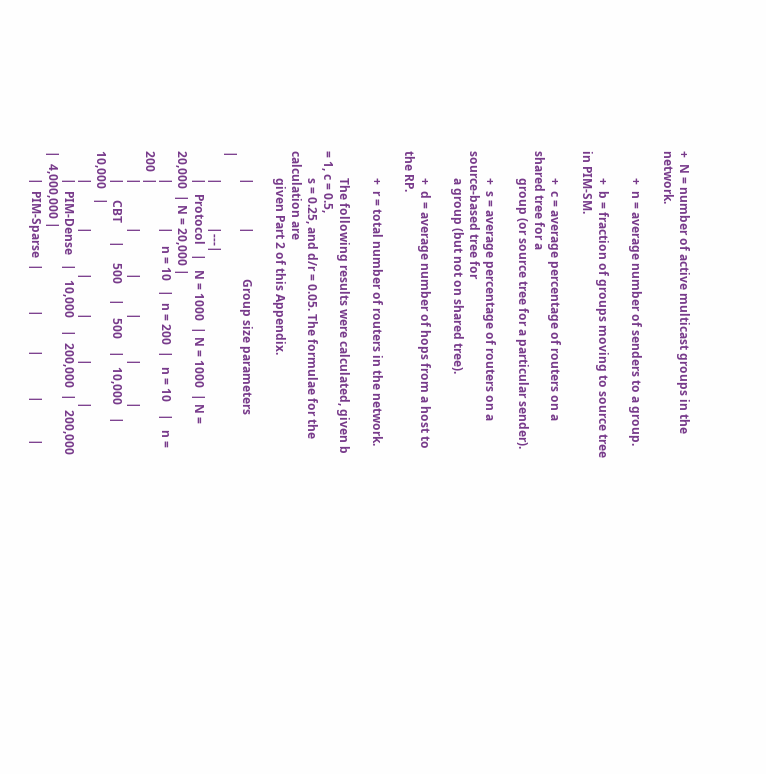+  N = number of active multicast groups in the network.

         +  n = average number of senders to a group.

         +  b = fraction of groups moving to source tree in PIM-SM.

         +  c = average percentage of routers on a shared tree for a
         group (or source tree for a particular sender).

         +  s = average percentage of routers on a source-based tree for
         a group (but not on shared tree).

         +  d = average number of hops from a host to the RP.

         +  r = total number of routers in the network.

         The following results were calculated, given b = 1, c = 0.5,
         s = 0.25, and d/r = 0.05. The formulae for the calculation are
         given Part 2 of this Appendix.

         |              |               Group size parameters                |
         |              |---|
         |   Protocol   |   N = 1000  | N = 1000  | N = 20,000  | N = 20,000 |
         |              |    n = 10   |  n = 200  |   n = 10    |   n = 200  |
         |              |             |           |             |            |
         |     CBT      |     500     |    500    |   10,000    |   10,000   |
         |              |             |           |             |            |
         |  PIM-Dense   |   10,000    |  200,000  |   200,000   |  4,000,000 |
         |  PIM-Sparse  |             |           |             |            |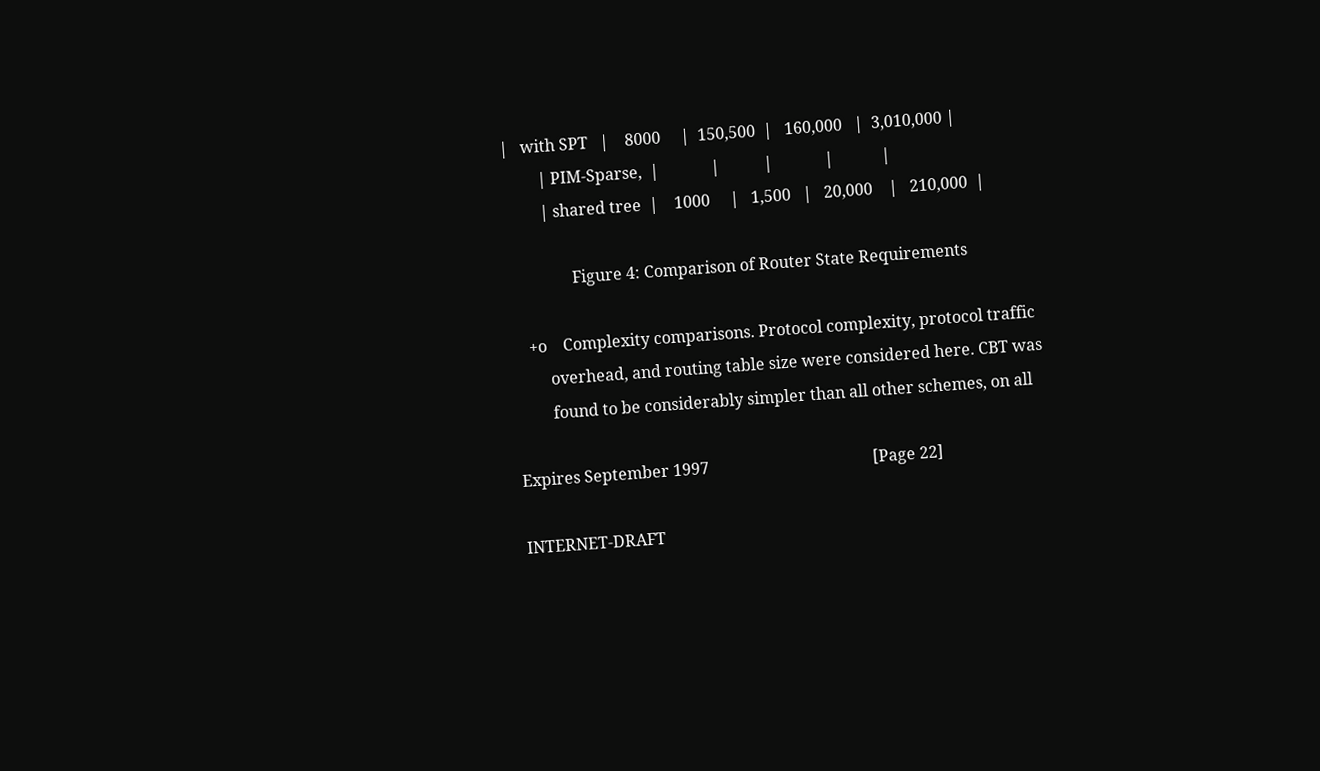|   with SPT   |    8000     |  150,500  |   160,000   |  3,010,000 |
         | PIM-Sparse,  |             |           |             |            |
         | shared tree  |    1000     |   1,500   |   20,000    |   210,000  |

                Figure 4: Comparison of Router State Requirements

    +o    Complexity comparisons. Protocol complexity, protocol traffic
         overhead, and routing table size were considered here. CBT was
         found to be considerably simpler than all other schemes, on all

Expires September 1997                                         [Page 22]

INTERNET-DRAFT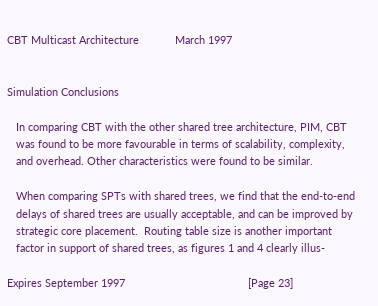CBT Multicast Architecture            March 1997


Simulation Conclusions

   In comparing CBT with the other shared tree architecture, PIM, CBT
   was found to be more favourable in terms of scalability, complexity,
   and overhead. Other characteristics were found to be similar.

   When comparing SPTs with shared trees, we find that the end-to-end
   delays of shared trees are usually acceptable, and can be improved by
   strategic core placement.  Routing table size is another important
   factor in support of shared trees, as figures 1 and 4 clearly illus-

Expires September 1997                                         [Page 23]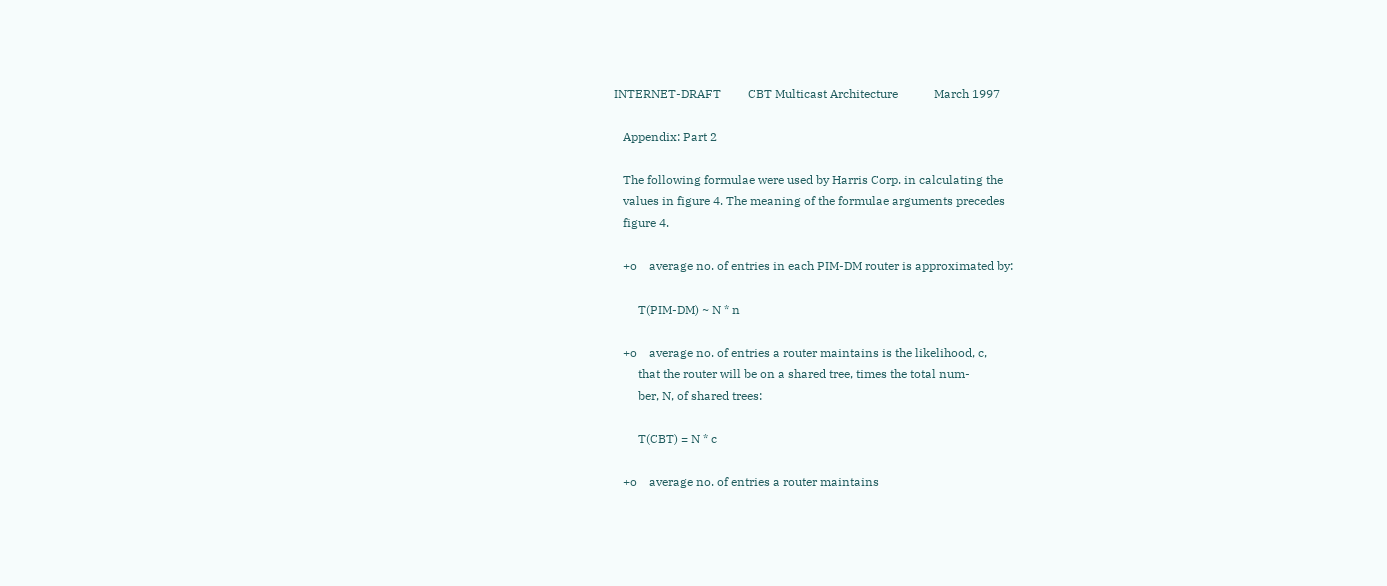INTERNET-DRAFT         CBT Multicast Architecture            March 1997

   Appendix: Part 2

   The following formulae were used by Harris Corp. in calculating the
   values in figure 4. The meaning of the formulae arguments precedes
   figure 4.

   +o    average no. of entries in each PIM-DM router is approximated by:

        T(PIM-DM) ~ N * n

   +o    average no. of entries a router maintains is the likelihood, c,
        that the router will be on a shared tree, times the total num-
        ber, N, of shared trees:

        T(CBT) = N * c

   +o    average no. of entries a router maintains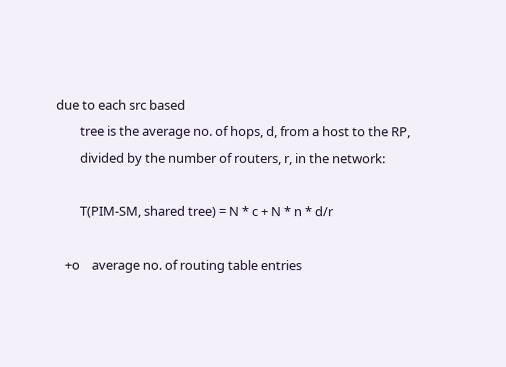due to each src based
        tree is the average no. of hops, d, from a host to the RP,
        divided by the number of routers, r, in the network:

        T(PIM-SM, shared tree) = N * c + N * n * d/r

   +o    average no. of routing table entries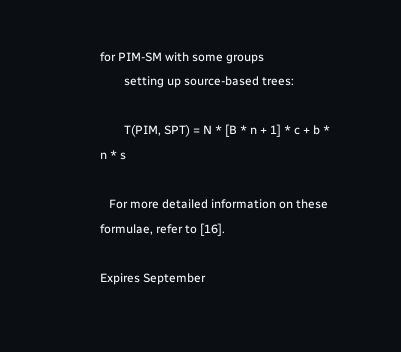for PIM-SM with some groups
        setting up source-based trees:

        T(PIM, SPT) = N * [B * n + 1] * c + b * n * s

   For more detailed information on these formulae, refer to [16].

Expires September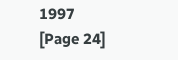1997                                         [Page 24]